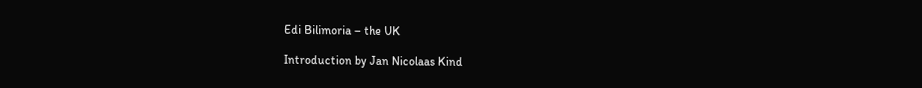Edi Bilimoria – the UK

Introduction by Jan Nicolaas Kind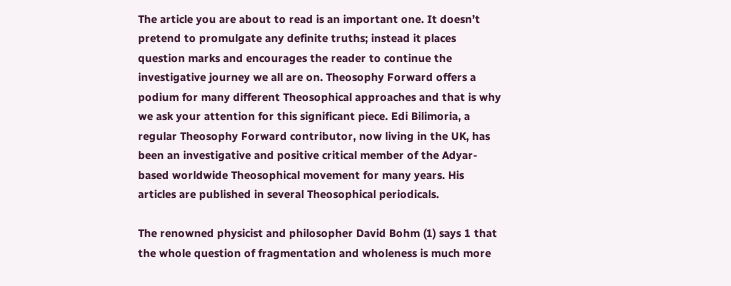The article you are about to read is an important one. It doesn’t pretend to promulgate any definite truths; instead it places question marks and encourages the reader to continue the investigative journey we all are on. Theosophy Forward offers a podium for many different Theosophical approaches and that is why we ask your attention for this significant piece. Edi Bilimoria, a regular Theosophy Forward contributor, now living in the UK, has been an investigative and positive critical member of the Adyar-based worldwide Theosophical movement for many years. His articles are published in several Theosophical periodicals.

The renowned physicist and philosopher David Bohm (1) says 1 that the whole question of fragmentation and wholeness is much more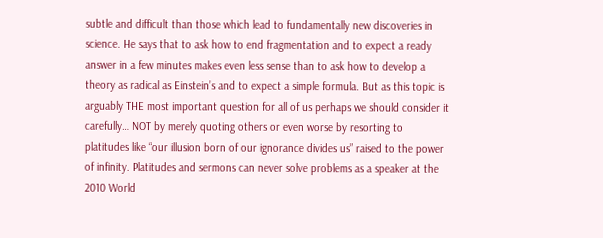subtle and difficult than those which lead to fundamentally new discoveries in science. He says that to ask how to end fragmentation and to expect a ready answer in a few minutes makes even less sense than to ask how to develop a theory as radical as Einstein’s and to expect a simple formula. But as this topic is arguably THE most important question for all of us perhaps we should consider it carefully… NOT by merely quoting others or even worse by resorting to platitudes like “our illusion born of our ignorance divides us” raised to the power of infinity. Platitudes and sermons can never solve problems as a speaker at the 2010 World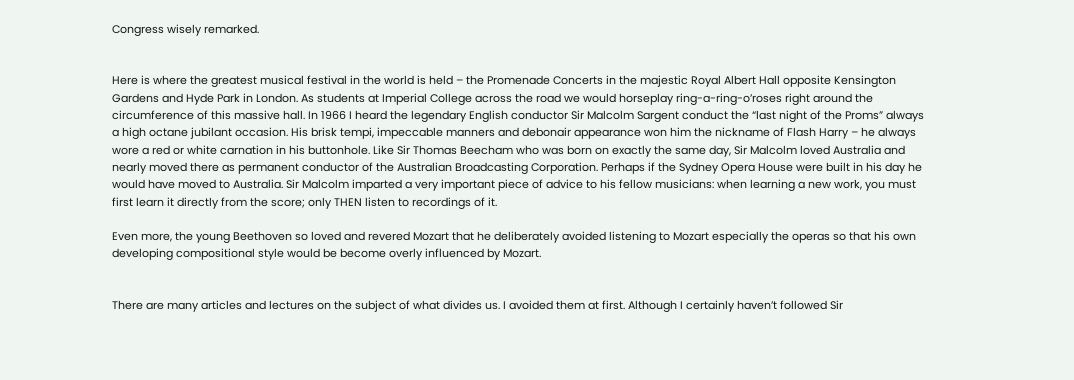Congress wisely remarked.


Here is where the greatest musical festival in the world is held – the Promenade Concerts in the majestic Royal Albert Hall opposite Kensington Gardens and Hyde Park in London. As students at Imperial College across the road we would horseplay ring-a-ring-o’roses right around the circumference of this massive hall. In 1966 I heard the legendary English conductor Sir Malcolm Sargent conduct the “last night of the Proms” always a high octane jubilant occasion. His brisk tempi, impeccable manners and debonair appearance won him the nickname of Flash Harry – he always wore a red or white carnation in his buttonhole. Like Sir Thomas Beecham who was born on exactly the same day, Sir Malcolm loved Australia and nearly moved there as permanent conductor of the Australian Broadcasting Corporation. Perhaps if the Sydney Opera House were built in his day he would have moved to Australia. Sir Malcolm imparted a very important piece of advice to his fellow musicians: when learning a new work, you must first learn it directly from the score; only THEN listen to recordings of it.

Even more, the young Beethoven so loved and revered Mozart that he deliberately avoided listening to Mozart especially the operas so that his own developing compositional style would be become overly influenced by Mozart.


There are many articles and lectures on the subject of what divides us. I avoided them at first. Although I certainly haven’t followed Sir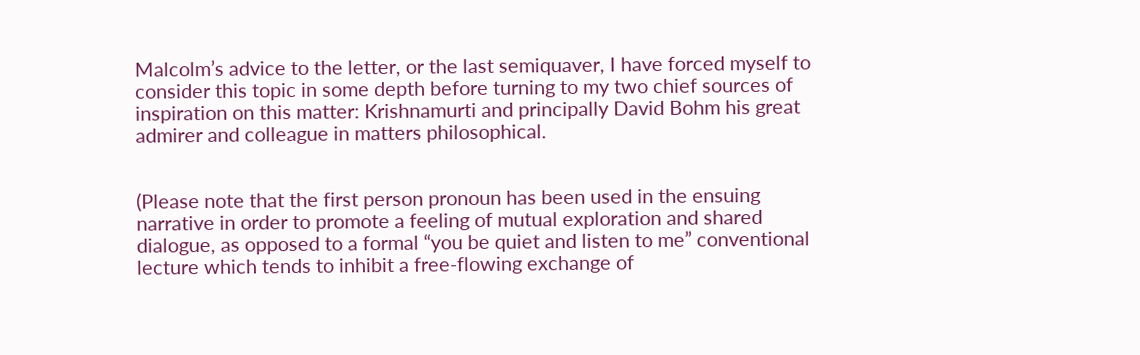Malcolm’s advice to the letter, or the last semiquaver, I have forced myself to consider this topic in some depth before turning to my two chief sources of inspiration on this matter: Krishnamurti and principally David Bohm his great admirer and colleague in matters philosophical.


(Please note that the first person pronoun has been used in the ensuing narrative in order to promote a feeling of mutual exploration and shared dialogue, as opposed to a formal “you be quiet and listen to me” conventional lecture which tends to inhibit a free-flowing exchange of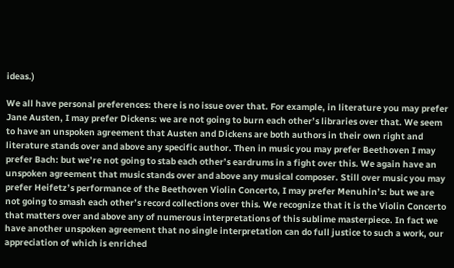ideas.)

We all have personal preferences: there is no issue over that. For example, in literature you may prefer Jane Austen, I may prefer Dickens: we are not going to burn each other’s libraries over that. We seem to have an unspoken agreement that Austen and Dickens are both authors in their own right and literature stands over and above any specific author. Then in music you may prefer Beethoven I may prefer Bach: but we’re not going to stab each other’s eardrums in a fight over this. We again have an unspoken agreement that music stands over and above any musical composer. Still over music you may prefer Heifetz’s performance of the Beethoven Violin Concerto, I may prefer Menuhin’s: but we are not going to smash each other’s record collections over this. We recognize that it is the Violin Concerto that matters over and above any of numerous interpretations of this sublime masterpiece. In fact we have another unspoken agreement that no single interpretation can do full justice to such a work, our appreciation of which is enriched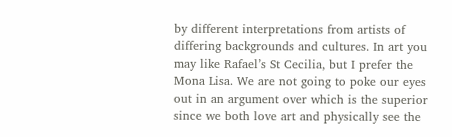by different interpretations from artists of differing backgrounds and cultures. In art you may like Rafael’s St Cecilia, but I prefer the Mona Lisa. We are not going to poke our eyes out in an argument over which is the superior since we both love art and physically see the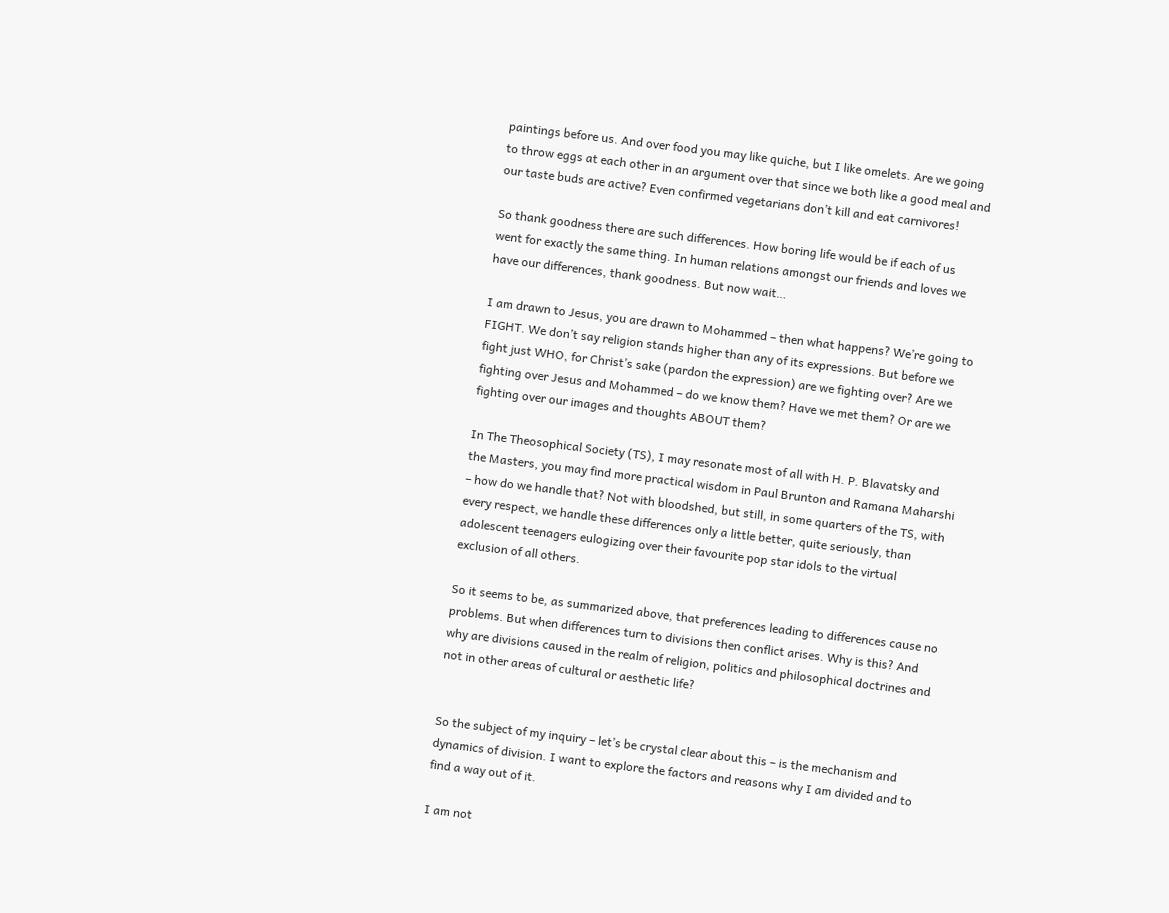paintings before us. And over food you may like quiche, but I like omelets. Are we going to throw eggs at each other in an argument over that since we both like a good meal and our taste buds are active? Even confirmed vegetarians don’t kill and eat carnivores!

So thank goodness there are such differences. How boring life would be if each of us went for exactly the same thing. In human relations amongst our friends and loves we have our differences, thank goodness. But now wait…

I am drawn to Jesus, you are drawn to Mohammed – then what happens? We’re going to FIGHT. We don’t say religion stands higher than any of its expressions. But before we fight just WHO, for Christ’s sake (pardon the expression) are we fighting over? Are we fighting over Jesus and Mohammed – do we know them? Have we met them? Or are we fighting over our images and thoughts ABOUT them?

In The Theosophical Society (TS), I may resonate most of all with H. P. Blavatsky and the Masters, you may find more practical wisdom in Paul Brunton and Ramana Maharshi – how do we handle that? Not with bloodshed, but still, in some quarters of the TS, with every respect, we handle these differences only a little better, quite seriously, than adolescent teenagers eulogizing over their favourite pop star idols to the virtual exclusion of all others.

So it seems to be, as summarized above, that preferences leading to differences cause no problems. But when differences turn to divisions then conflict arises. Why is this? And why are divisions caused in the realm of religion, politics and philosophical doctrines and not in other areas of cultural or aesthetic life?


So the subject of my inquiry – let’s be crystal clear about this – is the mechanism and dynamics of division. I want to explore the factors and reasons why I am divided and to find a way out of it.

I am not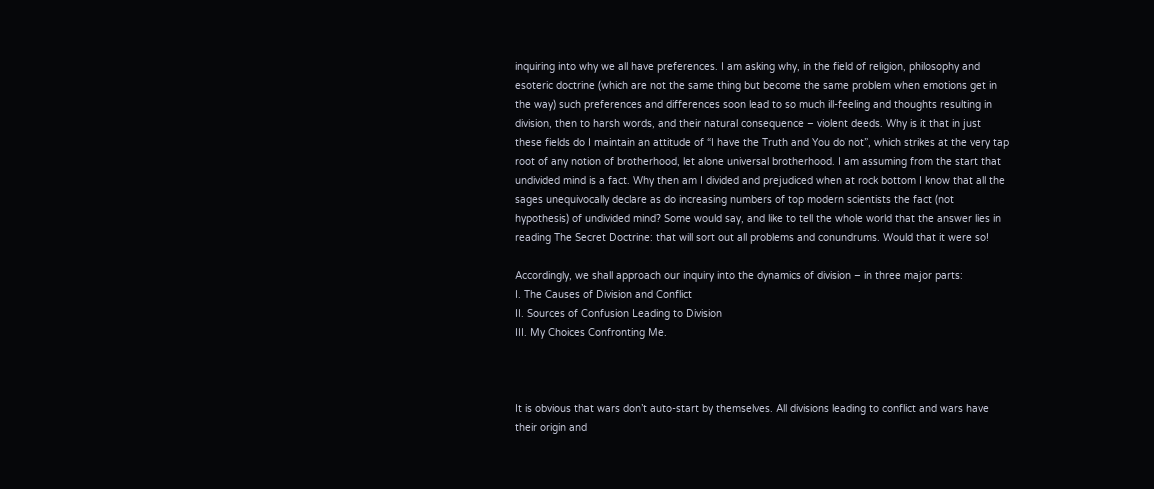inquiring into why we all have preferences. I am asking why, in the field of religion, philosophy and esoteric doctrine (which are not the same thing but become the same problem when emotions get in the way) such preferences and differences soon lead to so much ill-feeling and thoughts resulting in division, then to harsh words, and their natural consequence – violent deeds. Why is it that in just these fields do I maintain an attitude of “I have the Truth and You do not”, which strikes at the very tap root of any notion of brotherhood, let alone universal brotherhood. I am assuming from the start that undivided mind is a fact. Why then am I divided and prejudiced when at rock bottom I know that all the sages unequivocally declare as do increasing numbers of top modern scientists the fact (not hypothesis) of undivided mind? Some would say, and like to tell the whole world that the answer lies in reading The Secret Doctrine: that will sort out all problems and conundrums. Would that it were so!

Accordingly, we shall approach our inquiry into the dynamics of division – in three major parts:
I. The Causes of Division and Conflict
II. Sources of Confusion Leading to Division
III. My Choices Confronting Me.



It is obvious that wars don’t auto-start by themselves. All divisions leading to conflict and wars have their origin and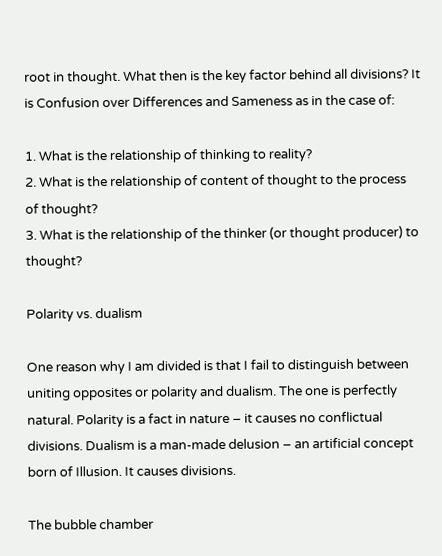root in thought. What then is the key factor behind all divisions? It is Confusion over Differences and Sameness as in the case of:

1. What is the relationship of thinking to reality?
2. What is the relationship of content of thought to the process of thought?
3. What is the relationship of the thinker (or thought producer) to thought?

Polarity vs. dualism

One reason why I am divided is that I fail to distinguish between uniting opposites or polarity and dualism. The one is perfectly natural. Polarity is a fact in nature – it causes no conflictual divisions. Dualism is a man-made delusion – an artificial concept born of Illusion. It causes divisions.

The bubble chamber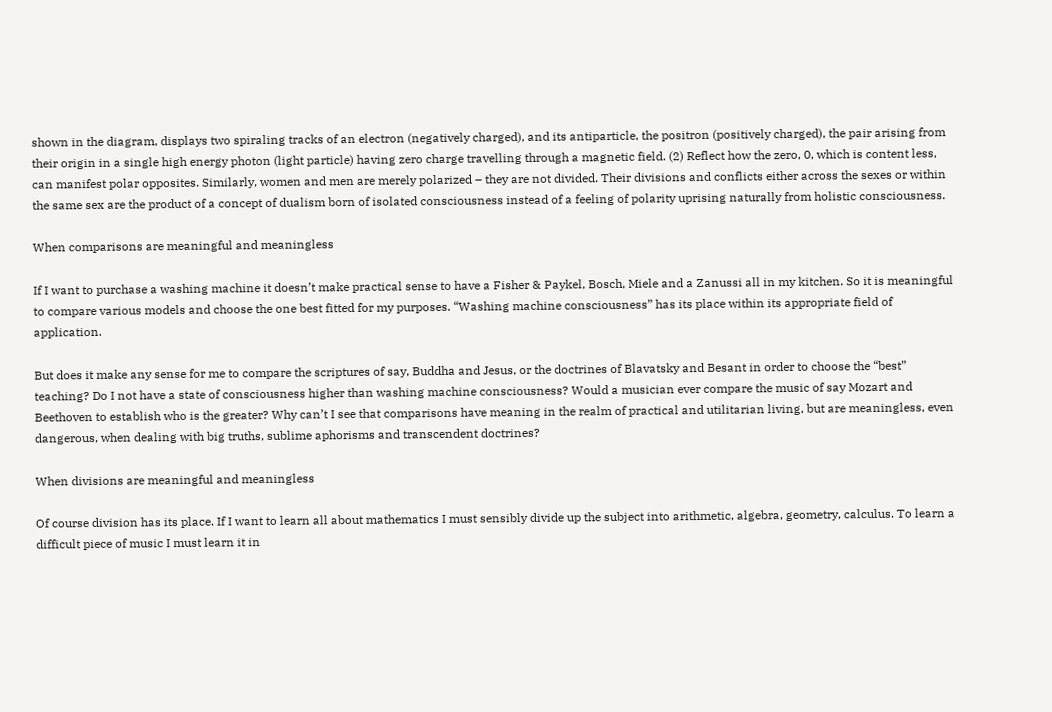shown in the diagram, displays two spiraling tracks of an electron (negatively charged), and its antiparticle, the positron (positively charged), the pair arising from their origin in a single high energy photon (light particle) having zero charge travelling through a magnetic field. (2) Reflect how the zero, 0, which is content less, can manifest polar opposites. Similarly, women and men are merely polarized – they are not divided. Their divisions and conflicts either across the sexes or within the same sex are the product of a concept of dualism born of isolated consciousness instead of a feeling of polarity uprising naturally from holistic consciousness.

When comparisons are meaningful and meaningless

If I want to purchase a washing machine it doesn’t make practical sense to have a Fisher & Paykel, Bosch, Miele and a Zanussi all in my kitchen. So it is meaningful to compare various models and choose the one best fitted for my purposes. “Washing machine consciousness” has its place within its appropriate field of application.

But does it make any sense for me to compare the scriptures of say, Buddha and Jesus, or the doctrines of Blavatsky and Besant in order to choose the “best” teaching? Do I not have a state of consciousness higher than washing machine consciousness? Would a musician ever compare the music of say Mozart and Beethoven to establish who is the greater? Why can’t I see that comparisons have meaning in the realm of practical and utilitarian living, but are meaningless, even dangerous, when dealing with big truths, sublime aphorisms and transcendent doctrines?

When divisions are meaningful and meaningless

Of course division has its place. If I want to learn all about mathematics I must sensibly divide up the subject into arithmetic, algebra, geometry, calculus. To learn a difficult piece of music I must learn it in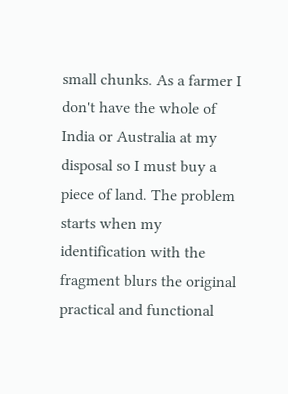small chunks. As a farmer I don't have the whole of India or Australia at my disposal so I must buy a piece of land. The problem starts when my identification with the fragment blurs the original practical and functional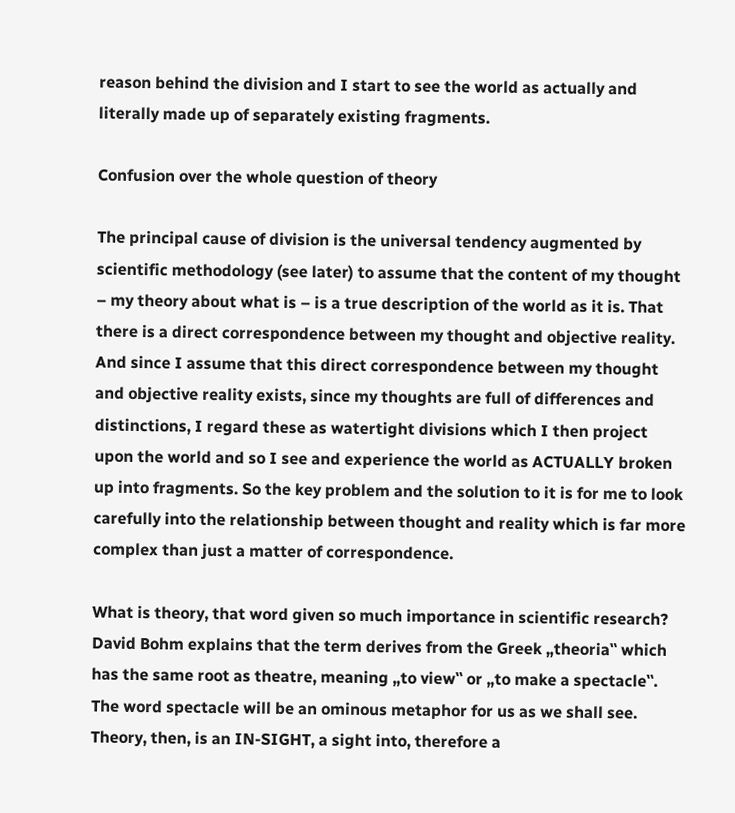reason behind the division and I start to see the world as actually and literally made up of separately existing fragments.

Confusion over the whole question of theory

The principal cause of division is the universal tendency augmented by scientific methodology (see later) to assume that the content of my thought – my theory about what is – is a true description of the world as it is. That there is a direct correspondence between my thought and objective reality. And since I assume that this direct correspondence between my thought and objective reality exists, since my thoughts are full of differences and distinctions, I regard these as watertight divisions which I then project upon the world and so I see and experience the world as ACTUALLY broken up into fragments. So the key problem and the solution to it is for me to look carefully into the relationship between thought and reality which is far more complex than just a matter of correspondence.

What is theory, that word given so much importance in scientific research? David Bohm explains that the term derives from the Greek „theoria‟ which has the same root as theatre, meaning „to view‟ or „to make a spectacle‟. The word spectacle will be an ominous metaphor for us as we shall see. Theory, then, is an IN-SIGHT, a sight into, therefore a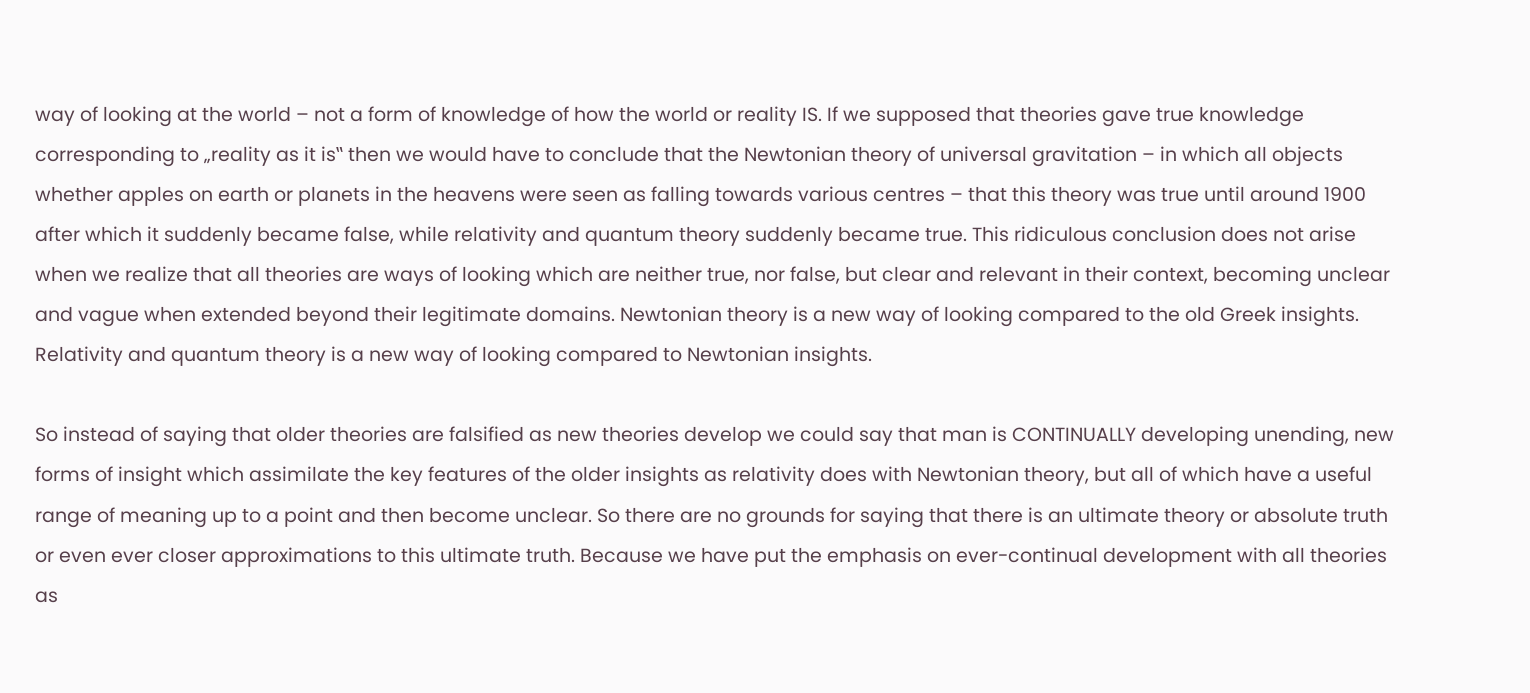way of looking at the world – not a form of knowledge of how the world or reality IS. If we supposed that theories gave true knowledge corresponding to „reality as it is‟ then we would have to conclude that the Newtonian theory of universal gravitation – in which all objects whether apples on earth or planets in the heavens were seen as falling towards various centres – that this theory was true until around 1900 after which it suddenly became false, while relativity and quantum theory suddenly became true. This ridiculous conclusion does not arise when we realize that all theories are ways of looking which are neither true, nor false, but clear and relevant in their context, becoming unclear and vague when extended beyond their legitimate domains. Newtonian theory is a new way of looking compared to the old Greek insights. Relativity and quantum theory is a new way of looking compared to Newtonian insights.

So instead of saying that older theories are falsified as new theories develop we could say that man is CONTINUALLY developing unending, new forms of insight which assimilate the key features of the older insights as relativity does with Newtonian theory, but all of which have a useful range of meaning up to a point and then become unclear. So there are no grounds for saying that there is an ultimate theory or absolute truth or even ever closer approximations to this ultimate truth. Because we have put the emphasis on ever-continual development with all theories as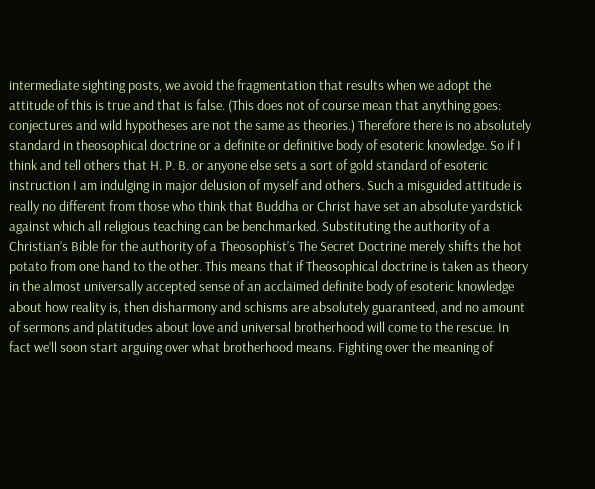intermediate sighting posts, we avoid the fragmentation that results when we adopt the attitude of this is true and that is false. (This does not of course mean that anything goes: conjectures and wild hypotheses are not the same as theories.) Therefore there is no absolutely standard in theosophical doctrine or a definite or definitive body of esoteric knowledge. So if I think and tell others that H. P. B. or anyone else sets a sort of gold standard of esoteric instruction I am indulging in major delusion of myself and others. Such a misguided attitude is really no different from those who think that Buddha or Christ have set an absolute yardstick against which all religious teaching can be benchmarked. Substituting the authority of a Christian’s Bible for the authority of a Theosophist’s The Secret Doctrine merely shifts the hot potato from one hand to the other. This means that if Theosophical doctrine is taken as theory in the almost universally accepted sense of an acclaimed definite body of esoteric knowledge about how reality is, then disharmony and schisms are absolutely guaranteed, and no amount of sermons and platitudes about love and universal brotherhood will come to the rescue. In fact we’ll soon start arguing over what brotherhood means. Fighting over the meaning of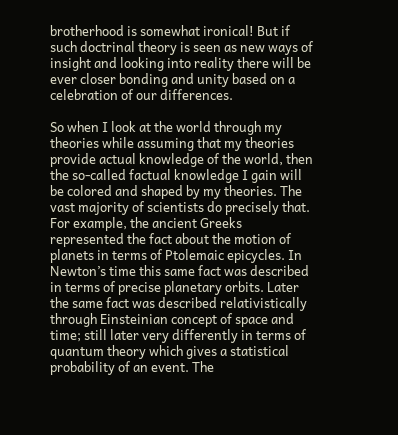brotherhood is somewhat ironical! But if such doctrinal theory is seen as new ways of insight and looking into reality there will be ever closer bonding and unity based on a celebration of our differences.

So when I look at the world through my theories while assuming that my theories provide actual knowledge of the world, then the so-called factual knowledge I gain will be colored and shaped by my theories. The vast majority of scientists do precisely that. For example, the ancient Greeks represented the fact about the motion of planets in terms of Ptolemaic epicycles. In Newton’s time this same fact was described in terms of precise planetary orbits. Later the same fact was described relativistically through Einsteinian concept of space and time; still later very differently in terms of quantum theory which gives a statistical probability of an event. The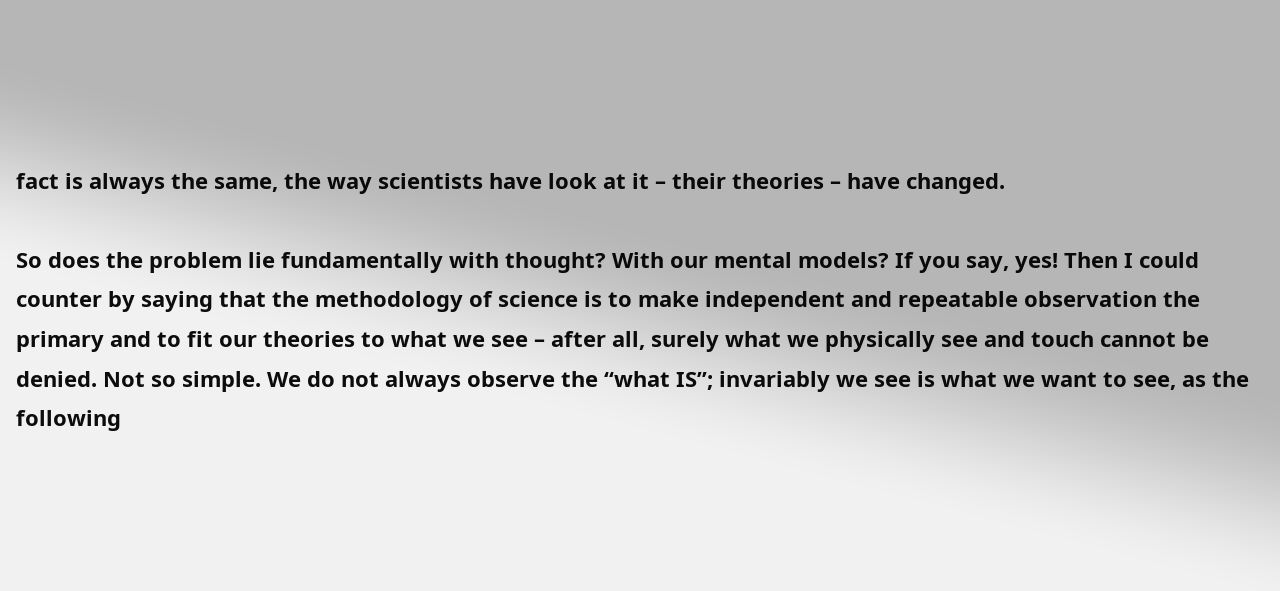fact is always the same, the way scientists have look at it – their theories – have changed.

So does the problem lie fundamentally with thought? With our mental models? If you say, yes! Then I could counter by saying that the methodology of science is to make independent and repeatable observation the primary and to fit our theories to what we see – after all, surely what we physically see and touch cannot be denied. Not so simple. We do not always observe the “what IS”; invariably we see is what we want to see, as the following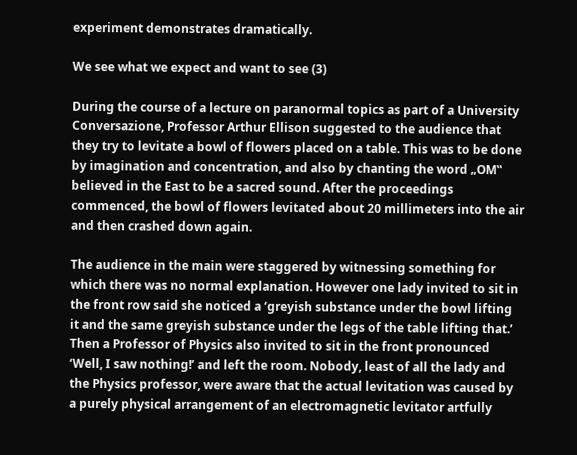experiment demonstrates dramatically.

We see what we expect and want to see (3)

During the course of a lecture on paranormal topics as part of a University Conversazione, Professor Arthur Ellison suggested to the audience that they try to levitate a bowl of flowers placed on a table. This was to be done by imagination and concentration, and also by chanting the word „OM‟ believed in the East to be a sacred sound. After the proceedings commenced, the bowl of flowers levitated about 20 millimeters into the air and then crashed down again.

The audience in the main were staggered by witnessing something for which there was no normal explanation. However one lady invited to sit in the front row said she noticed a ‘greyish substance under the bowl lifting it and the same greyish substance under the legs of the table lifting that.’ Then a Professor of Physics also invited to sit in the front pronounced ‘Well, I saw nothing!’ and left the room. Nobody, least of all the lady and the Physics professor, were aware that the actual levitation was caused by a purely physical arrangement of an electromagnetic levitator artfully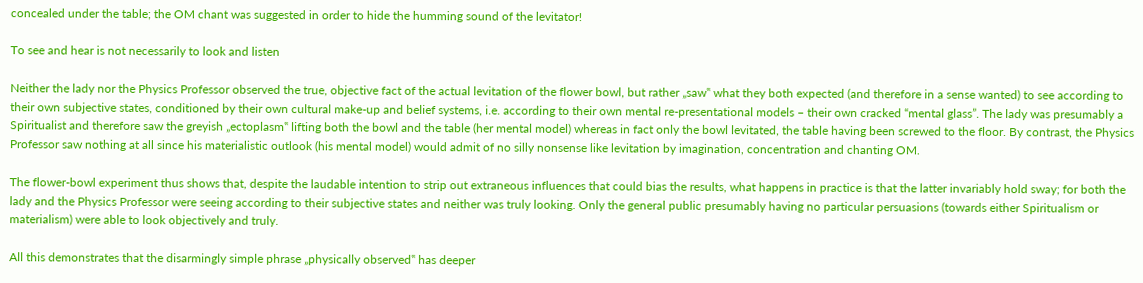concealed under the table; the OM chant was suggested in order to hide the humming sound of the levitator!

To see and hear is not necessarily to look and listen

Neither the lady nor the Physics Professor observed the true, objective fact of the actual levitation of the flower bowl, but rather „saw‟ what they both expected (and therefore in a sense wanted) to see according to their own subjective states, conditioned by their own cultural make-up and belief systems, i.e. according to their own mental re-presentational models – their own cracked “mental glass”. The lady was presumably a Spiritualist and therefore saw the greyish „ectoplasm‟ lifting both the bowl and the table (her mental model) whereas in fact only the bowl levitated, the table having been screwed to the floor. By contrast, the Physics Professor saw nothing at all since his materialistic outlook (his mental model) would admit of no silly nonsense like levitation by imagination, concentration and chanting OM.

The flower-bowl experiment thus shows that, despite the laudable intention to strip out extraneous influences that could bias the results, what happens in practice is that the latter invariably hold sway; for both the lady and the Physics Professor were seeing according to their subjective states and neither was truly looking. Only the general public presumably having no particular persuasions (towards either Spiritualism or materialism) were able to look objectively and truly.

All this demonstrates that the disarmingly simple phrase „physically observed‟ has deeper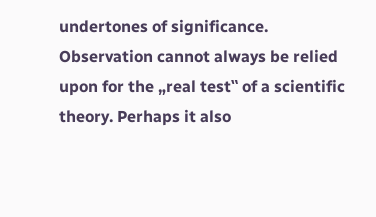undertones of significance. Observation cannot always be relied upon for the „real test‟ of a scientific theory. Perhaps it also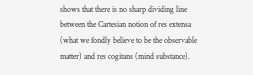shows that there is no sharp dividing line between the Cartesian notion of res extensa (what we fondly believe to be the observable matter) and res cogitans (mind substance).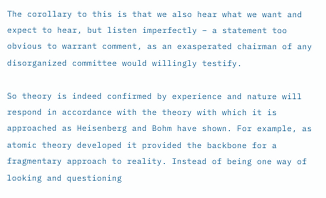The corollary to this is that we also hear what we want and expect to hear, but listen imperfectly – a statement too obvious to warrant comment, as an exasperated chairman of any disorganized committee would willingly testify.

So theory is indeed confirmed by experience and nature will respond in accordance with the theory with which it is approached as Heisenberg and Bohm have shown. For example, as atomic theory developed it provided the backbone for a fragmentary approach to reality. Instead of being one way of looking and questioning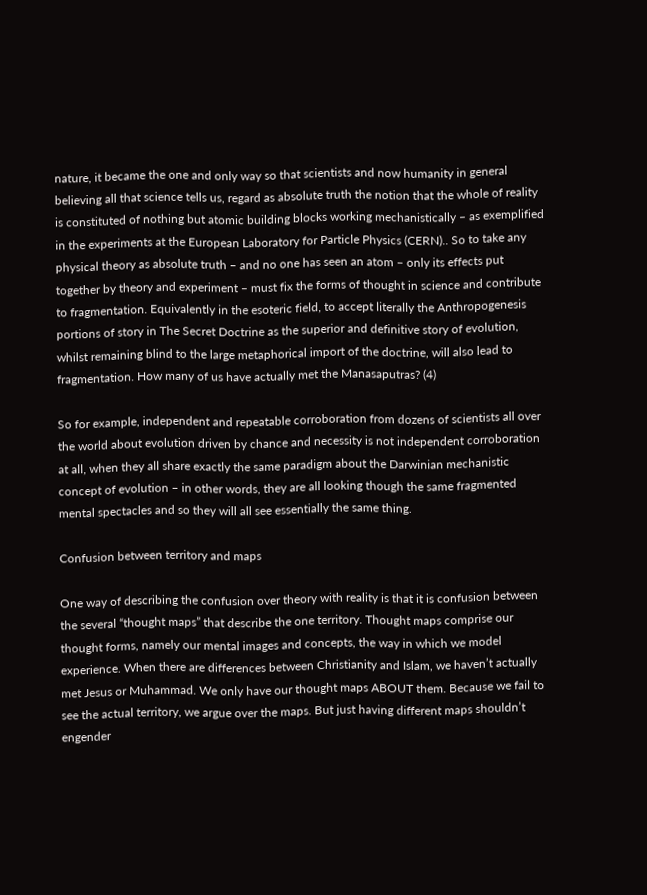nature, it became the one and only way so that scientists and now humanity in general believing all that science tells us, regard as absolute truth the notion that the whole of reality is constituted of nothing but atomic building blocks working mechanistically – as exemplified in the experiments at the European Laboratory for Particle Physics (CERN).. So to take any physical theory as absolute truth – and no one has seen an atom – only its effects put together by theory and experiment – must fix the forms of thought in science and contribute to fragmentation. Equivalently in the esoteric field, to accept literally the Anthropogenesis portions of story in The Secret Doctrine as the superior and definitive story of evolution, whilst remaining blind to the large metaphorical import of the doctrine, will also lead to fragmentation. How many of us have actually met the Manasaputras? (4)

So for example, independent and repeatable corroboration from dozens of scientists all over the world about evolution driven by chance and necessity is not independent corroboration at all, when they all share exactly the same paradigm about the Darwinian mechanistic concept of evolution – in other words, they are all looking though the same fragmented mental spectacles and so they will all see essentially the same thing.

Confusion between territory and maps

One way of describing the confusion over theory with reality is that it is confusion between the several “thought maps” that describe the one territory. Thought maps comprise our thought forms, namely our mental images and concepts, the way in which we model experience. When there are differences between Christianity and Islam, we haven’t actually met Jesus or Muhammad. We only have our thought maps ABOUT them. Because we fail to see the actual territory, we argue over the maps. But just having different maps shouldn’t engender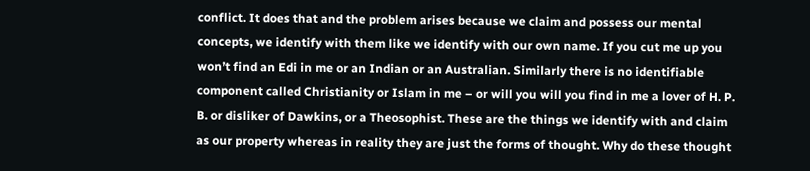conflict. It does that and the problem arises because we claim and possess our mental concepts, we identify with them like we identify with our own name. If you cut me up you won’t find an Edi in me or an Indian or an Australian. Similarly there is no identifiable component called Christianity or Islam in me – or will you will you find in me a lover of H. P. B. or disliker of Dawkins, or a Theosophist. These are the things we identify with and claim as our property whereas in reality they are just the forms of thought. Why do these thought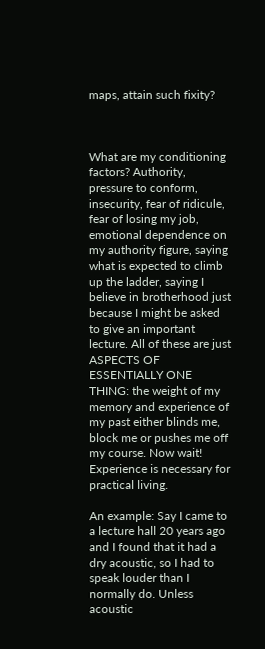maps, attain such fixity?



What are my conditioning factors? Authority, pressure to conform, insecurity, fear of ridicule, fear of losing my job, emotional dependence on my authority figure, saying what is expected to climb up the ladder, saying I believe in brotherhood just because I might be asked to give an important lecture. All of these are just ASPECTS OF ESSENTIALLY ONE THING: the weight of my memory and experience of my past either blinds me, block me or pushes me off my course. Now wait! Experience is necessary for practical living.

An example: Say I came to a lecture hall 20 years ago and I found that it had a dry acoustic, so I had to speak louder than I normally do. Unless acoustic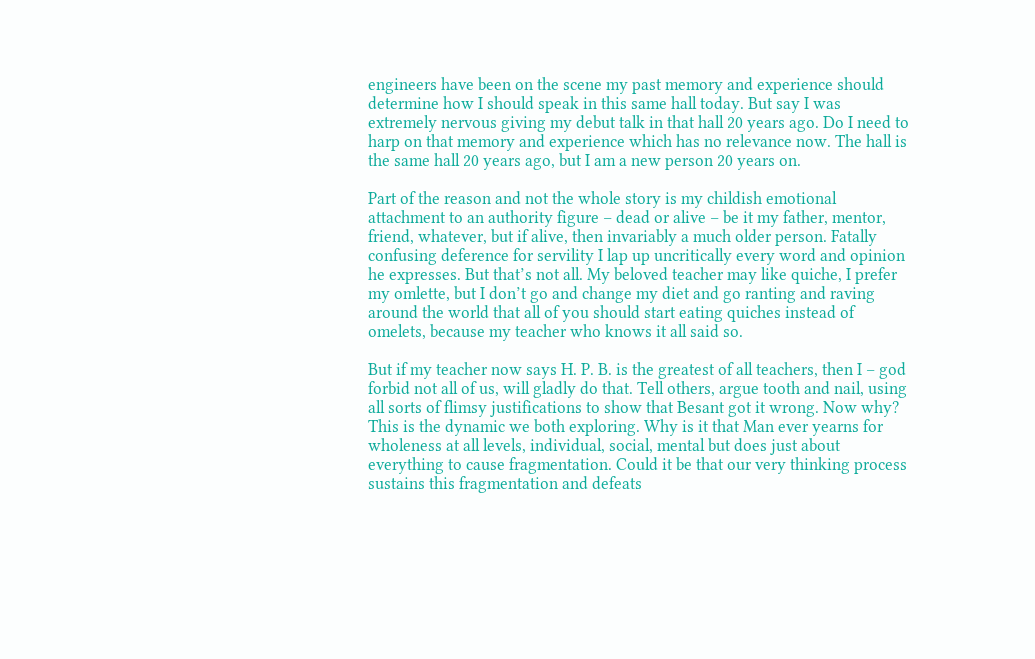engineers have been on the scene my past memory and experience should determine how I should speak in this same hall today. But say I was extremely nervous giving my debut talk in that hall 20 years ago. Do I need to harp on that memory and experience which has no relevance now. The hall is the same hall 20 years ago, but I am a new person 20 years on.

Part of the reason and not the whole story is my childish emotional attachment to an authority figure – dead or alive – be it my father, mentor, friend, whatever, but if alive, then invariably a much older person. Fatally confusing deference for servility I lap up uncritically every word and opinion he expresses. But that’s not all. My beloved teacher may like quiche, I prefer my omlette, but I don’t go and change my diet and go ranting and raving around the world that all of you should start eating quiches instead of omelets, because my teacher who knows it all said so.

But if my teacher now says H. P. B. is the greatest of all teachers, then I – god forbid not all of us, will gladly do that. Tell others, argue tooth and nail, using all sorts of flimsy justifications to show that Besant got it wrong. Now why? This is the dynamic we both exploring. Why is it that Man ever yearns for wholeness at all levels, individual, social, mental but does just about everything to cause fragmentation. Could it be that our very thinking process sustains this fragmentation and defeats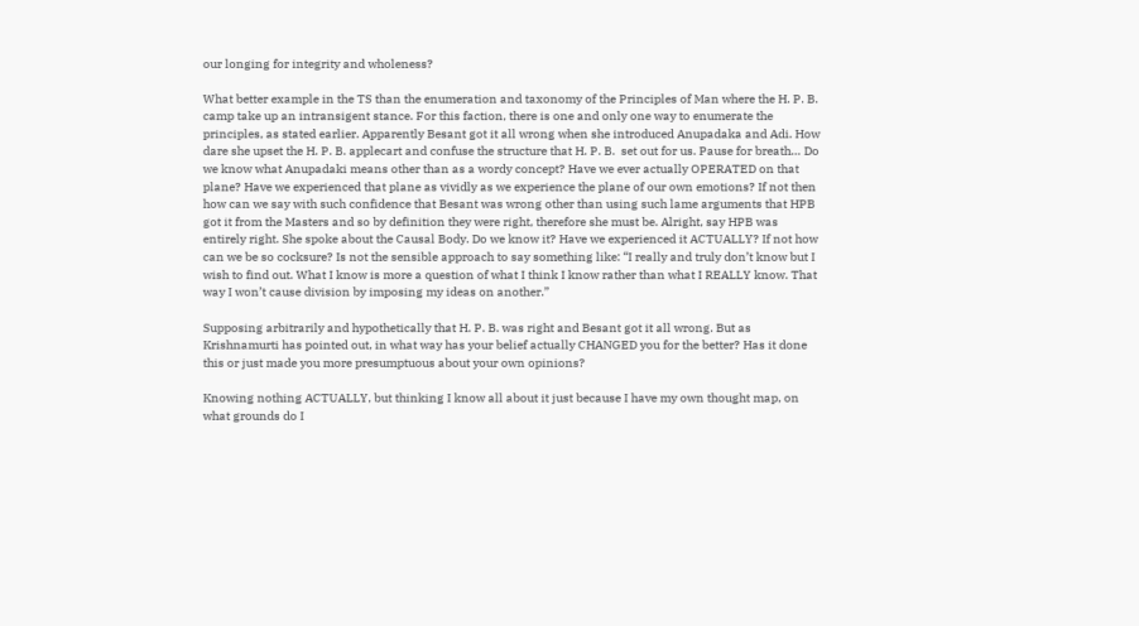our longing for integrity and wholeness?

What better example in the TS than the enumeration and taxonomy of the Principles of Man where the H. P. B.  camp take up an intransigent stance. For this faction, there is one and only one way to enumerate the principles, as stated earlier. Apparently Besant got it all wrong when she introduced Anupadaka and Adi. How dare she upset the H. P. B. applecart and confuse the structure that H. P. B.  set out for us. Pause for breath… Do we know what Anupadaki means other than as a wordy concept? Have we ever actually OPERATED on that plane? Have we experienced that plane as vividly as we experience the plane of our own emotions? If not then how can we say with such confidence that Besant was wrong other than using such lame arguments that HPB got it from the Masters and so by definition they were right, therefore she must be. Alright, say HPB was entirely right. She spoke about the Causal Body. Do we know it? Have we experienced it ACTUALLY? If not how can we be so cocksure? Is not the sensible approach to say something like: “I really and truly don’t know but I wish to find out. What I know is more a question of what I think I know rather than what I REALLY know. That way I won’t cause division by imposing my ideas on another.”

Supposing arbitrarily and hypothetically that H. P. B. was right and Besant got it all wrong. But as Krishnamurti has pointed out, in what way has your belief actually CHANGED you for the better? Has it done this or just made you more presumptuous about your own opinions?

Knowing nothing ACTUALLY, but thinking I know all about it just because I have my own thought map, on what grounds do I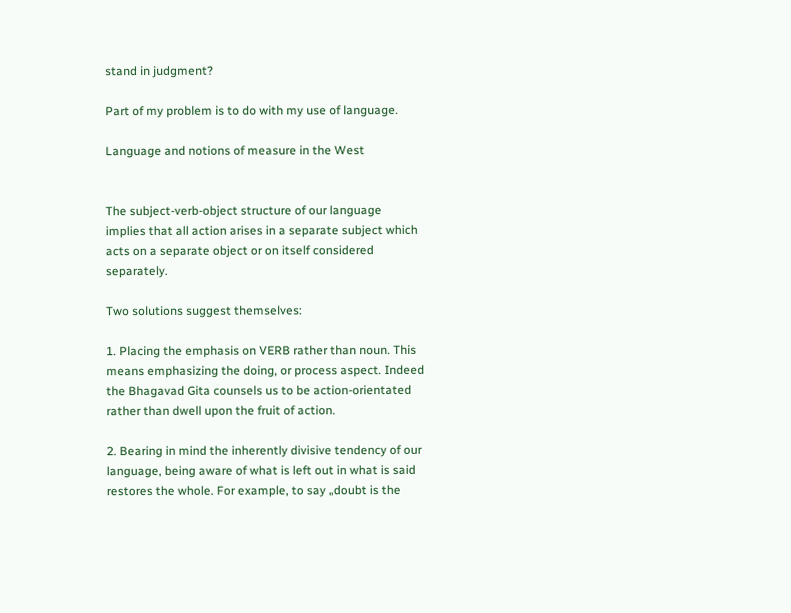stand in judgment?

Part of my problem is to do with my use of language.

Language and notions of measure in the West


The subject-verb-object structure of our language implies that all action arises in a separate subject which acts on a separate object or on itself considered separately.

Two solutions suggest themselves:

1. Placing the emphasis on VERB rather than noun. This means emphasizing the doing, or process aspect. Indeed the Bhagavad Gita counsels us to be action-orientated rather than dwell upon the fruit of action.

2. Bearing in mind the inherently divisive tendency of our language, being aware of what is left out in what is said restores the whole. For example, to say „doubt is the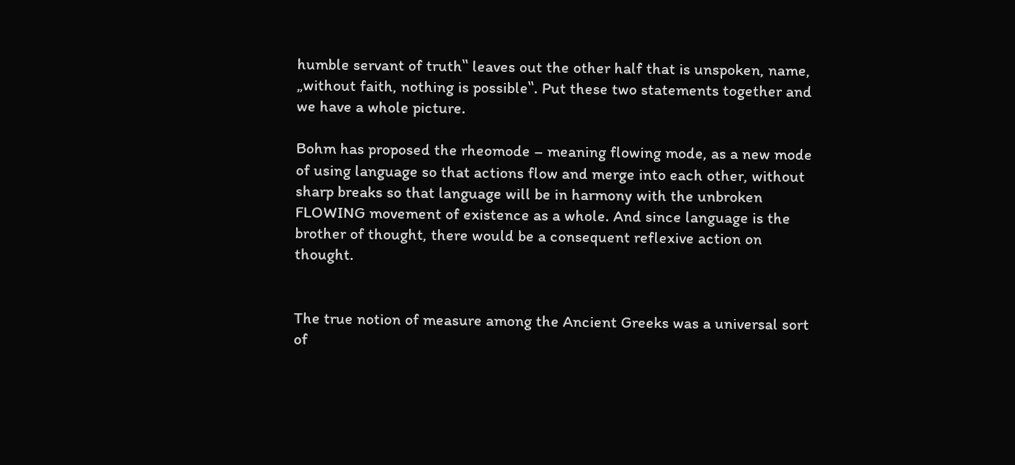humble servant of truth‟ leaves out the other half that is unspoken, name, „without faith, nothing is possible‟. Put these two statements together and we have a whole picture.

Bohm has proposed the rheomode – meaning flowing mode, as a new mode of using language so that actions flow and merge into each other, without sharp breaks so that language will be in harmony with the unbroken FLOWING movement of existence as a whole. And since language is the brother of thought, there would be a consequent reflexive action on thought.


The true notion of measure among the Ancient Greeks was a universal sort of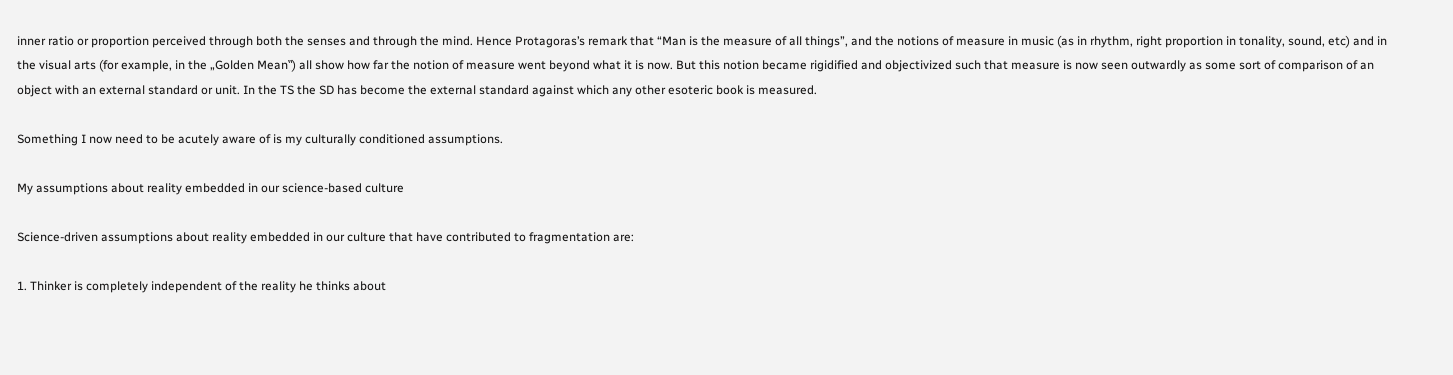inner ratio or proportion perceived through both the senses and through the mind. Hence Protagoras’s remark that “Man is the measure of all things”, and the notions of measure in music (as in rhythm, right proportion in tonality, sound, etc) and in the visual arts (for example, in the „Golden Mean‟) all show how far the notion of measure went beyond what it is now. But this notion became rigidified and objectivized such that measure is now seen outwardly as some sort of comparison of an object with an external standard or unit. In the TS the SD has become the external standard against which any other esoteric book is measured.

Something I now need to be acutely aware of is my culturally conditioned assumptions.

My assumptions about reality embedded in our science-based culture

Science-driven assumptions about reality embedded in our culture that have contributed to fragmentation are:

1. Thinker is completely independent of the reality he thinks about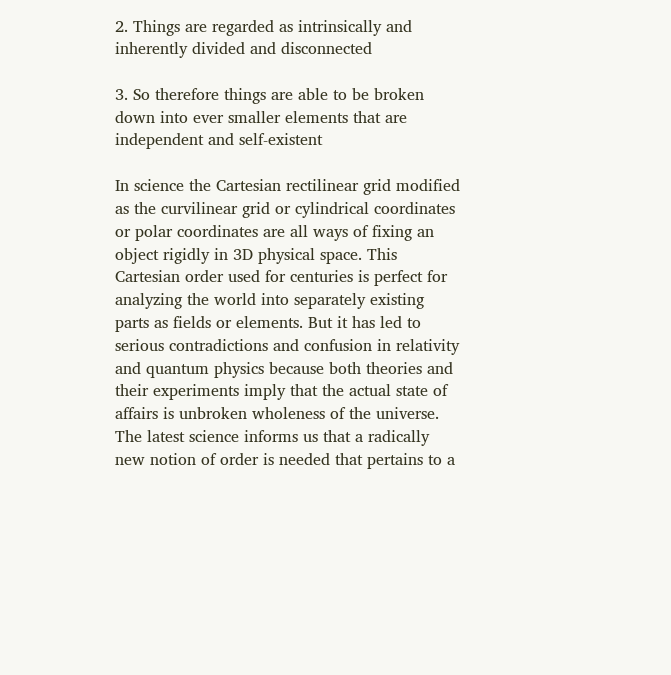2. Things are regarded as intrinsically and inherently divided and disconnected

3. So therefore things are able to be broken down into ever smaller elements that are independent and self-existent

In science the Cartesian rectilinear grid modified as the curvilinear grid or cylindrical coordinates or polar coordinates are all ways of fixing an object rigidly in 3D physical space. This Cartesian order used for centuries is perfect for analyzing the world into separately existing parts as fields or elements. But it has led to serious contradictions and confusion in relativity and quantum physics because both theories and their experiments imply that the actual state of affairs is unbroken wholeness of the universe. The latest science informs us that a radically new notion of order is needed that pertains to a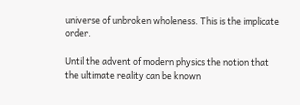universe of unbroken wholeness. This is the implicate order.

Until the advent of modern physics the notion that the ultimate reality can be known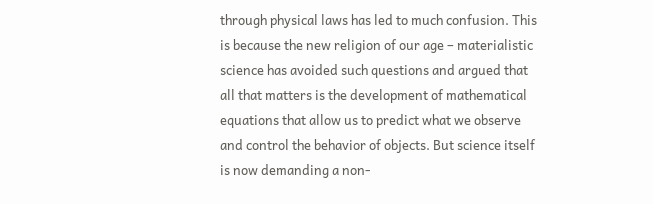through physical laws has led to much confusion. This is because the new religion of our age – materialistic science has avoided such questions and argued that all that matters is the development of mathematical equations that allow us to predict what we observe and control the behavior of objects. But science itself is now demanding a non-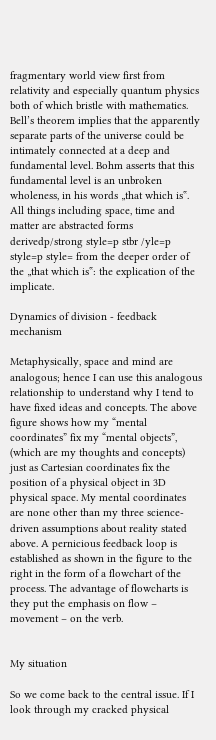fragmentary world view first from relativity and especially quantum physics both of which bristle with mathematics. Bell’s theorem implies that the apparently separate parts of the universe could be intimately connected at a deep and fundamental level. Bohm asserts that this fundamental level is an unbroken wholeness, in his words „that which is‟. All things including space, time and matter are abstracted forms derivedp/strong style=p stbr /yle=p style=p style= from the deeper order of the „that which is‟: the explication of the implicate.

Dynamics of division - feedback mechanism

Metaphysically, space and mind are analogous; hence I can use this analogous relationship to understand why I tend to have fixed ideas and concepts. The above figure shows how my “mental coordinates” fix my “mental objects”, (which are my thoughts and concepts) just as Cartesian coordinates fix the position of a physical object in 3D physical space. My mental coordinates are none other than my three science-driven assumptions about reality stated above. A pernicious feedback loop is established as shown in the figure to the right in the form of a flowchart of the process. The advantage of flowcharts is they put the emphasis on flow – movement – on the verb.


My situation

So we come back to the central issue. If I look through my cracked physical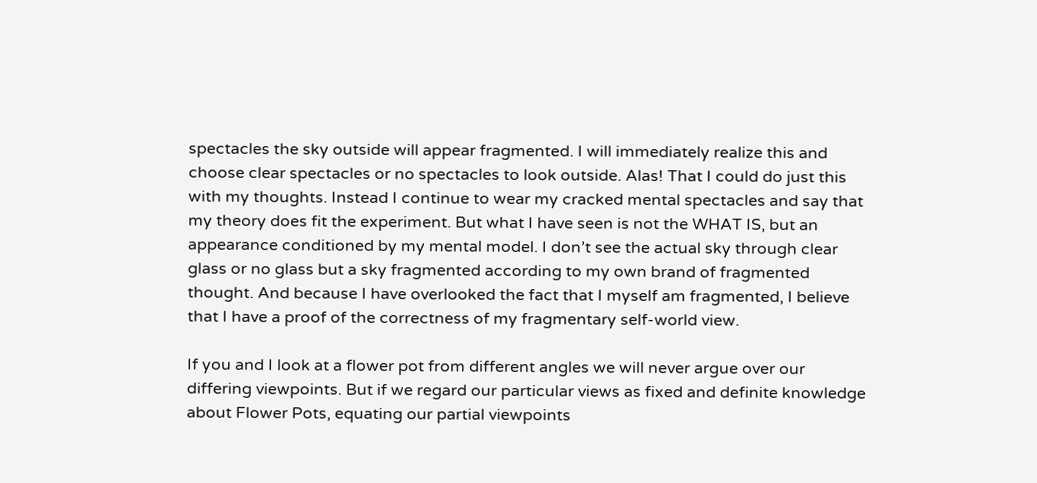spectacles the sky outside will appear fragmented. I will immediately realize this and choose clear spectacles or no spectacles to look outside. Alas! That I could do just this with my thoughts. Instead I continue to wear my cracked mental spectacles and say that my theory does fit the experiment. But what I have seen is not the WHAT IS, but an appearance conditioned by my mental model. I don’t see the actual sky through clear glass or no glass but a sky fragmented according to my own brand of fragmented thought. And because I have overlooked the fact that I myself am fragmented, I believe that I have a proof of the correctness of my fragmentary self-world view.

If you and I look at a flower pot from different angles we will never argue over our differing viewpoints. But if we regard our particular views as fixed and definite knowledge about Flower Pots, equating our partial viewpoints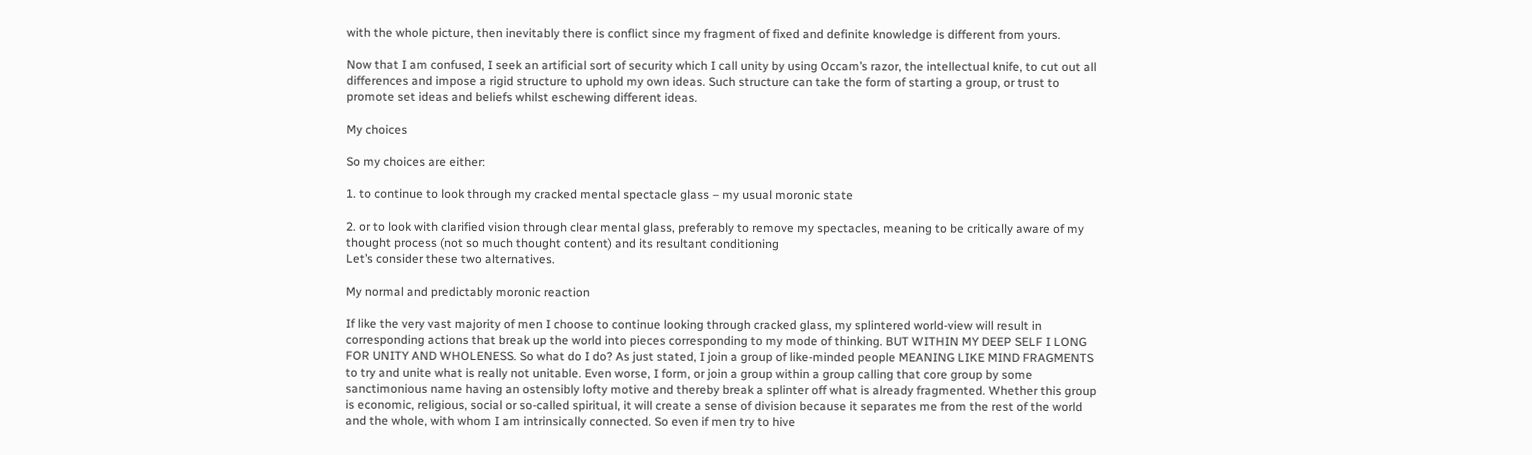with the whole picture, then inevitably there is conflict since my fragment of fixed and definite knowledge is different from yours.

Now that I am confused, I seek an artificial sort of security which I call unity by using Occam’s razor, the intellectual knife, to cut out all differences and impose a rigid structure to uphold my own ideas. Such structure can take the form of starting a group, or trust to promote set ideas and beliefs whilst eschewing different ideas.

My choices

So my choices are either:

1. to continue to look through my cracked mental spectacle glass – my usual moronic state

2. or to look with clarified vision through clear mental glass, preferably to remove my spectacles, meaning to be critically aware of my thought process (not so much thought content) and its resultant conditioning
Let’s consider these two alternatives.

My normal and predictably moronic reaction

If like the very vast majority of men I choose to continue looking through cracked glass, my splintered world-view will result in corresponding actions that break up the world into pieces corresponding to my mode of thinking. BUT WITHIN MY DEEP SELF I LONG FOR UNITY AND WHOLENESS. So what do I do? As just stated, I join a group of like-minded people MEANING LIKE MIND FRAGMENTS to try and unite what is really not unitable. Even worse, I form, or join a group within a group calling that core group by some sanctimonious name having an ostensibly lofty motive and thereby break a splinter off what is already fragmented. Whether this group is economic, religious, social or so-called spiritual, it will create a sense of division because it separates me from the rest of the world and the whole, with whom I am intrinsically connected. So even if men try to hive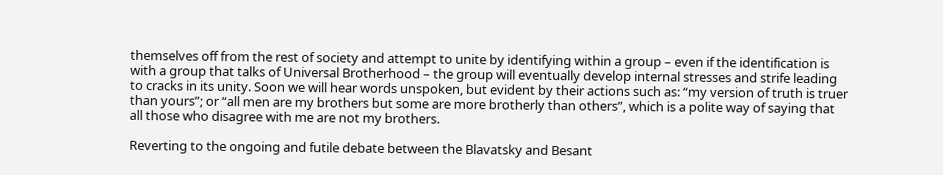themselves off from the rest of society and attempt to unite by identifying within a group – even if the identification is with a group that talks of Universal Brotherhood – the group will eventually develop internal stresses and strife leading to cracks in its unity. Soon we will hear words unspoken, but evident by their actions such as: “my version of truth is truer than yours”; or “all men are my brothers but some are more brotherly than others”, which is a polite way of saying that all those who disagree with me are not my brothers.

Reverting to the ongoing and futile debate between the Blavatsky and Besant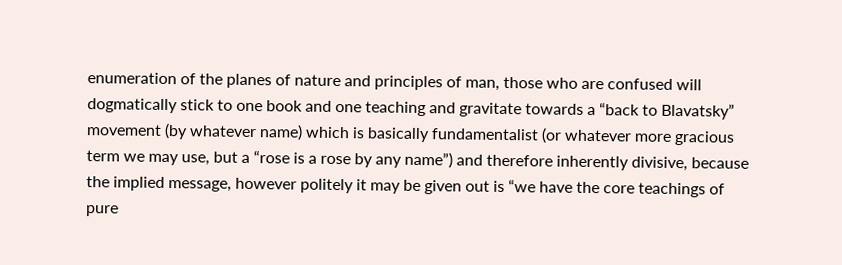enumeration of the planes of nature and principles of man, those who are confused will dogmatically stick to one book and one teaching and gravitate towards a “back to Blavatsky” movement (by whatever name) which is basically fundamentalist (or whatever more gracious term we may use, but a “rose is a rose by any name”) and therefore inherently divisive, because the implied message, however politely it may be given out is “we have the core teachings of pure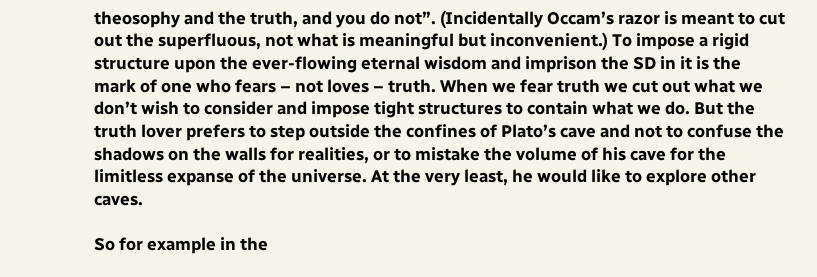theosophy and the truth, and you do not”. (Incidentally Occam’s razor is meant to cut out the superfluous, not what is meaningful but inconvenient.) To impose a rigid structure upon the ever-flowing eternal wisdom and imprison the SD in it is the mark of one who fears – not loves – truth. When we fear truth we cut out what we don’t wish to consider and impose tight structures to contain what we do. But the truth lover prefers to step outside the confines of Plato’s cave and not to confuse the shadows on the walls for realities, or to mistake the volume of his cave for the limitless expanse of the universe. At the very least, he would like to explore other caves.

So for example in the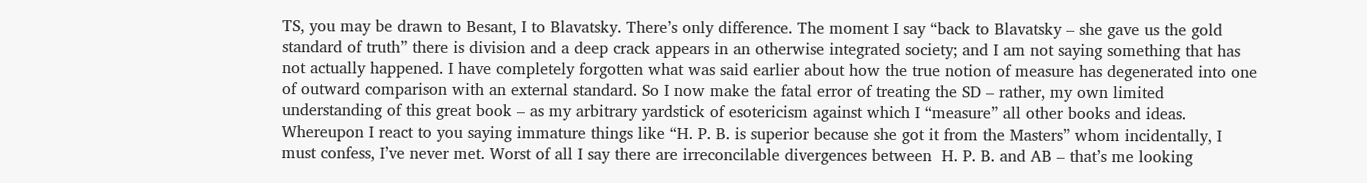TS, you may be drawn to Besant, I to Blavatsky. There’s only difference. The moment I say “back to Blavatsky – she gave us the gold standard of truth” there is division and a deep crack appears in an otherwise integrated society; and I am not saying something that has not actually happened. I have completely forgotten what was said earlier about how the true notion of measure has degenerated into one of outward comparison with an external standard. So I now make the fatal error of treating the SD – rather, my own limited understanding of this great book – as my arbitrary yardstick of esotericism against which I “measure” all other books and ideas. Whereupon I react to you saying immature things like “H. P. B. is superior because she got it from the Masters” whom incidentally, I must confess, I’ve never met. Worst of all I say there are irreconcilable divergences between  H. P. B. and AB – that’s me looking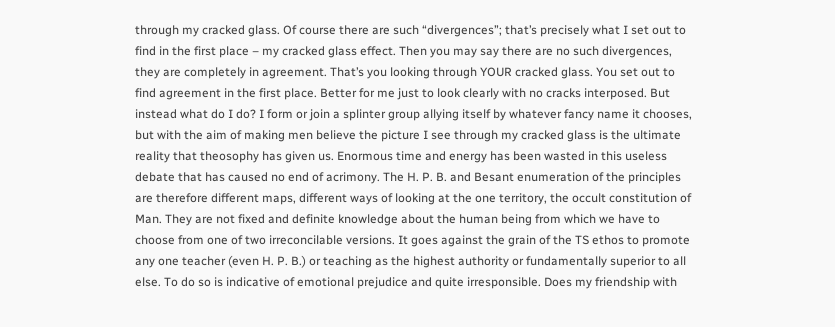through my cracked glass. Of course there are such “divergences”; that’s precisely what I set out to find in the first place – my cracked glass effect. Then you may say there are no such divergences, they are completely in agreement. That’s you looking through YOUR cracked glass. You set out to find agreement in the first place. Better for me just to look clearly with no cracks interposed. But instead what do I do? I form or join a splinter group allying itself by whatever fancy name it chooses, but with the aim of making men believe the picture I see through my cracked glass is the ultimate reality that theosophy has given us. Enormous time and energy has been wasted in this useless debate that has caused no end of acrimony. The H. P. B. and Besant enumeration of the principles are therefore different maps, different ways of looking at the one territory, the occult constitution of Man. They are not fixed and definite knowledge about the human being from which we have to choose from one of two irreconcilable versions. It goes against the grain of the TS ethos to promote any one teacher (even H. P. B.) or teaching as the highest authority or fundamentally superior to all else. To do so is indicative of emotional prejudice and quite irresponsible. Does my friendship with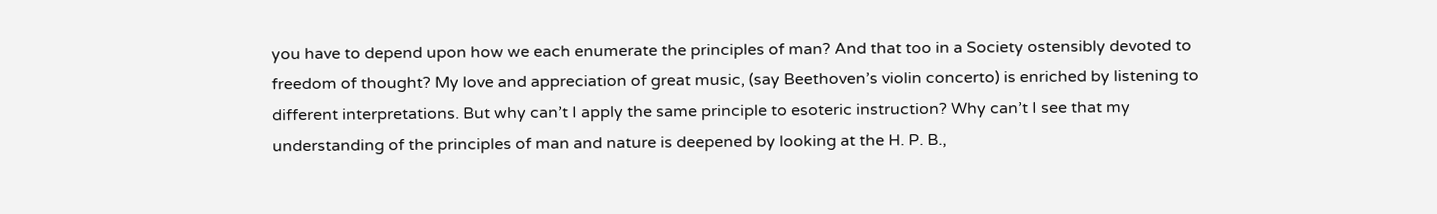you have to depend upon how we each enumerate the principles of man? And that too in a Society ostensibly devoted to freedom of thought? My love and appreciation of great music, (say Beethoven’s violin concerto) is enriched by listening to different interpretations. But why can’t I apply the same principle to esoteric instruction? Why can’t I see that my understanding of the principles of man and nature is deepened by looking at the H. P. B.,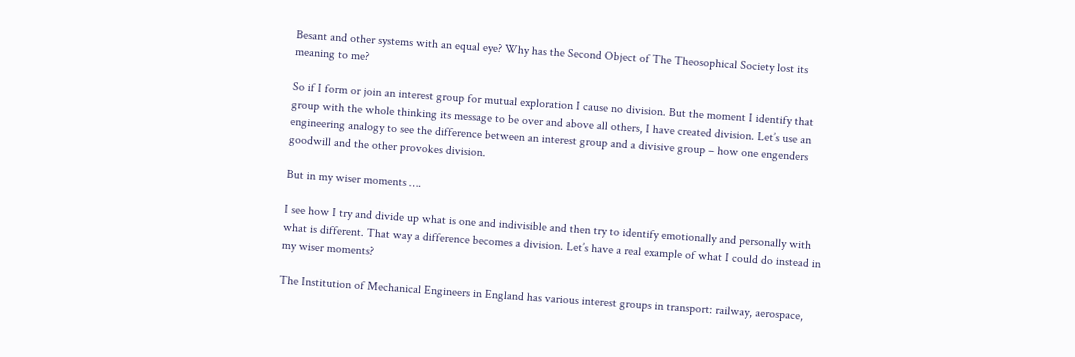Besant and other systems with an equal eye? Why has the Second Object of The Theosophical Society lost its meaning to me?

So if I form or join an interest group for mutual exploration I cause no division. But the moment I identify that group with the whole thinking its message to be over and above all others, I have created division. Let’s use an engineering analogy to see the difference between an interest group and a divisive group – how one engenders goodwill and the other provokes division.

But in my wiser moments ….

I see how I try and divide up what is one and indivisible and then try to identify emotionally and personally with what is different. That way a difference becomes a division. Let’s have a real example of what I could do instead in my wiser moments?

The Institution of Mechanical Engineers in England has various interest groups in transport: railway, aerospace,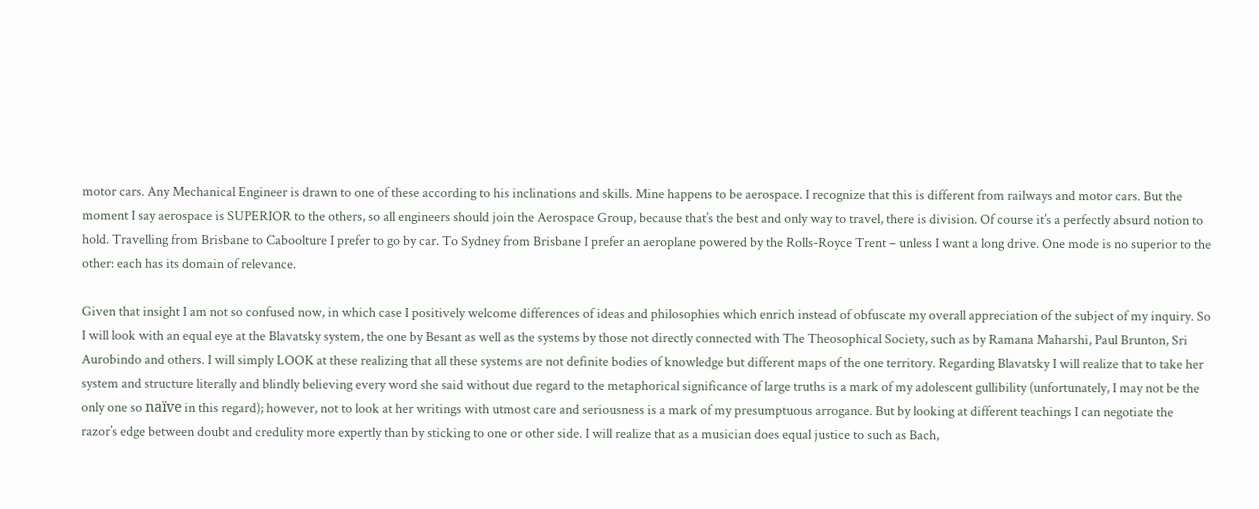motor cars. Any Mechanical Engineer is drawn to one of these according to his inclinations and skills. Mine happens to be aerospace. I recognize that this is different from railways and motor cars. But the moment I say aerospace is SUPERIOR to the others, so all engineers should join the Aerospace Group, because that’s the best and only way to travel, there is division. Of course it’s a perfectly absurd notion to hold. Travelling from Brisbane to Caboolture I prefer to go by car. To Sydney from Brisbane I prefer an aeroplane powered by the Rolls-Royce Trent – unless I want a long drive. One mode is no superior to the other: each has its domain of relevance.

Given that insight I am not so confused now, in which case I positively welcome differences of ideas and philosophies which enrich instead of obfuscate my overall appreciation of the subject of my inquiry. So I will look with an equal eye at the Blavatsky system, the one by Besant as well as the systems by those not directly connected with The Theosophical Society, such as by Ramana Maharshi, Paul Brunton, Sri Aurobindo and others. I will simply LOOK at these realizing that all these systems are not definite bodies of knowledge but different maps of the one territory. Regarding Blavatsky I will realize that to take her system and structure literally and blindly believing every word she said without due regard to the metaphorical significance of large truths is a mark of my adolescent gullibility (unfortunately, I may not be the only one so naïve in this regard); however, not to look at her writings with utmost care and seriousness is a mark of my presumptuous arrogance. But by looking at different teachings I can negotiate the razor’s edge between doubt and credulity more expertly than by sticking to one or other side. I will realize that as a musician does equal justice to such as Bach,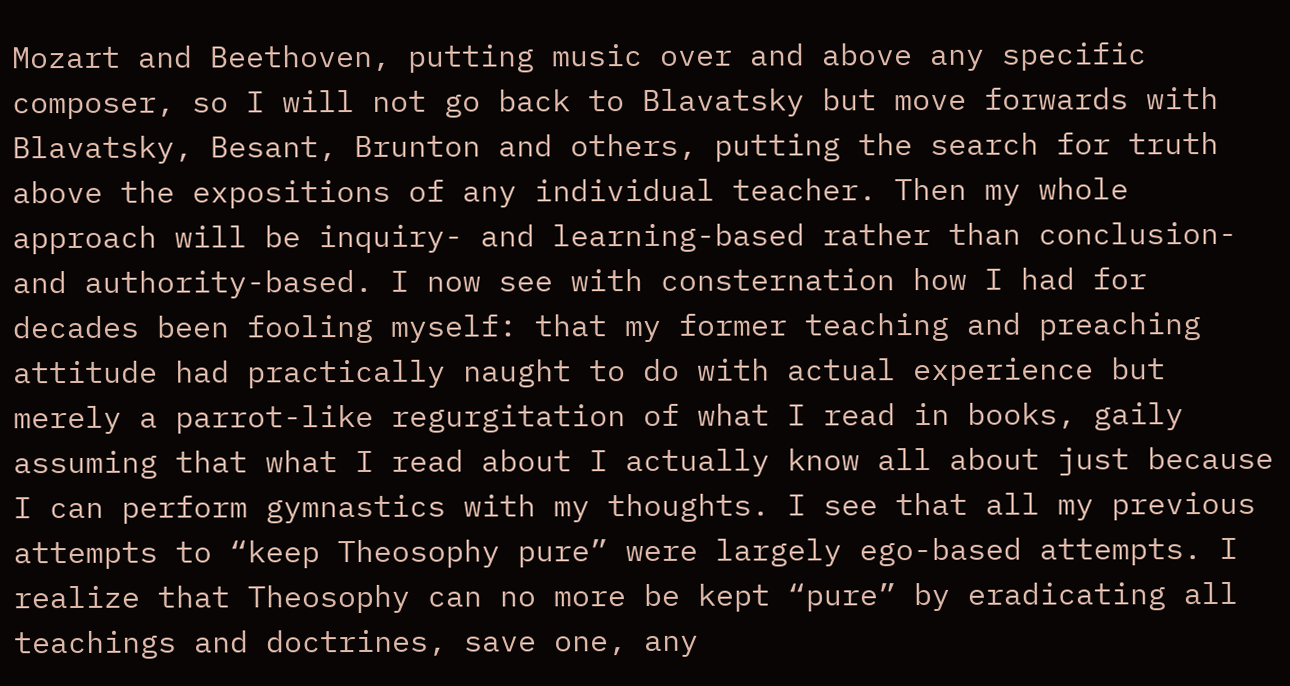Mozart and Beethoven, putting music over and above any specific composer, so I will not go back to Blavatsky but move forwards with Blavatsky, Besant, Brunton and others, putting the search for truth above the expositions of any individual teacher. Then my whole approach will be inquiry- and learning-based rather than conclusion- and authority-based. I now see with consternation how I had for decades been fooling myself: that my former teaching and preaching attitude had practically naught to do with actual experience but merely a parrot-like regurgitation of what I read in books, gaily assuming that what I read about I actually know all about just because I can perform gymnastics with my thoughts. I see that all my previous attempts to “keep Theosophy pure” were largely ego-based attempts. I realize that Theosophy can no more be kept “pure” by eradicating all teachings and doctrines, save one, any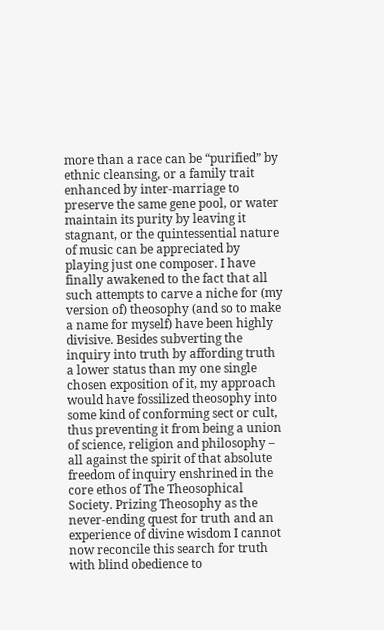more than a race can be “purified” by ethnic cleansing, or a family trait enhanced by inter-marriage to preserve the same gene pool, or water maintain its purity by leaving it stagnant, or the quintessential nature of music can be appreciated by playing just one composer. I have finally awakened to the fact that all such attempts to carve a niche for (my version of) theosophy (and so to make a name for myself) have been highly divisive. Besides subverting the inquiry into truth by affording truth a lower status than my one single chosen exposition of it, my approach would have fossilized theosophy into some kind of conforming sect or cult, thus preventing it from being a union of science, religion and philosophy – all against the spirit of that absolute freedom of inquiry enshrined in the core ethos of The Theosophical Society. Prizing Theosophy as the never-ending quest for truth and an experience of divine wisdom I cannot now reconcile this search for truth with blind obedience to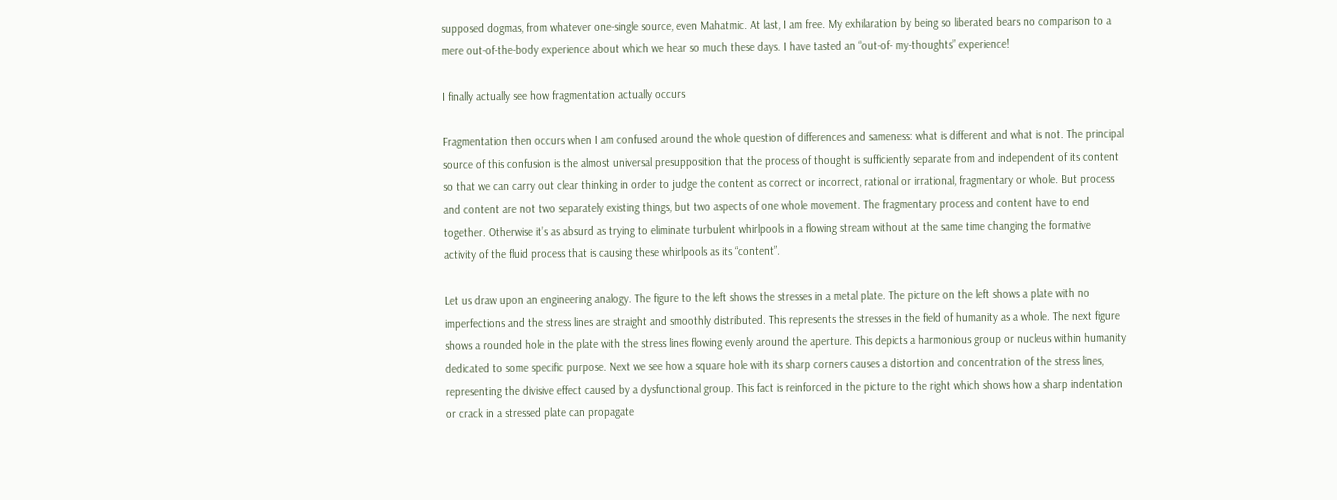supposed dogmas, from whatever one-single source, even Mahatmic. At last, I am free. My exhilaration by being so liberated bears no comparison to a mere out-of-the-body experience about which we hear so much these days. I have tasted an “out-of- my-thoughts” experience!

I finally actually see how fragmentation actually occurs

Fragmentation then occurs when I am confused around the whole question of differences and sameness: what is different and what is not. The principal source of this confusion is the almost universal presupposition that the process of thought is sufficiently separate from and independent of its content so that we can carry out clear thinking in order to judge the content as correct or incorrect, rational or irrational, fragmentary or whole. But process and content are not two separately existing things, but two aspects of one whole movement. The fragmentary process and content have to end together. Otherwise it’s as absurd as trying to eliminate turbulent whirlpools in a flowing stream without at the same time changing the formative activity of the fluid process that is causing these whirlpools as its “content”.

Let us draw upon an engineering analogy. The figure to the left shows the stresses in a metal plate. The picture on the left shows a plate with no imperfections and the stress lines are straight and smoothly distributed. This represents the stresses in the field of humanity as a whole. The next figure shows a rounded hole in the plate with the stress lines flowing evenly around the aperture. This depicts a harmonious group or nucleus within humanity dedicated to some specific purpose. Next we see how a square hole with its sharp corners causes a distortion and concentration of the stress lines, representing the divisive effect caused by a dysfunctional group. This fact is reinforced in the picture to the right which shows how a sharp indentation or crack in a stressed plate can propagate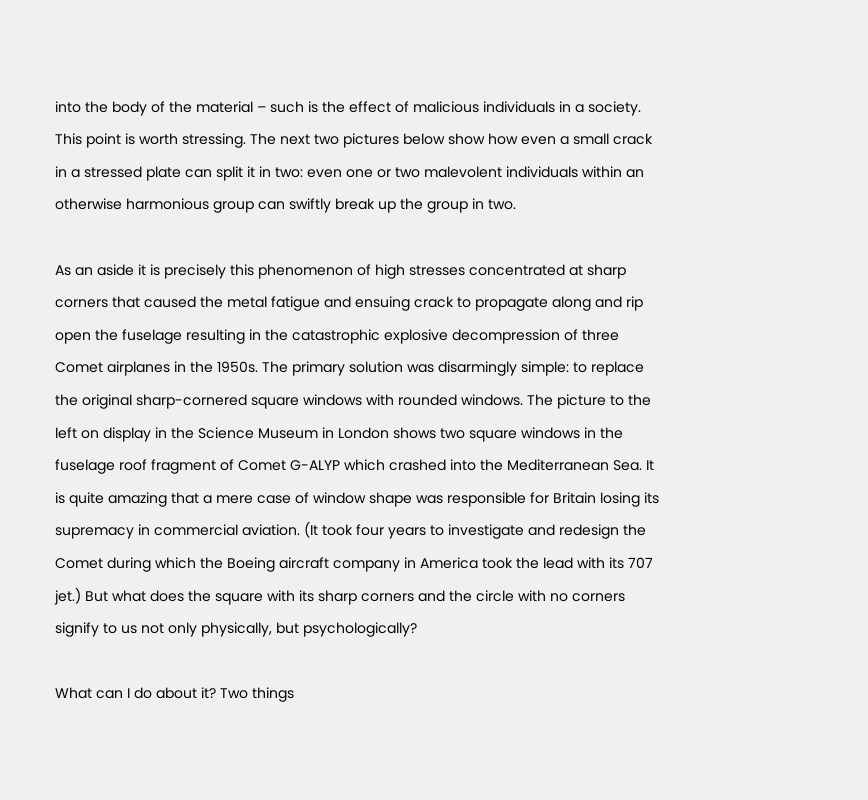into the body of the material – such is the effect of malicious individuals in a society. This point is worth stressing. The next two pictures below show how even a small crack in a stressed plate can split it in two: even one or two malevolent individuals within an otherwise harmonious group can swiftly break up the group in two.

As an aside it is precisely this phenomenon of high stresses concentrated at sharp corners that caused the metal fatigue and ensuing crack to propagate along and rip open the fuselage resulting in the catastrophic explosive decompression of three Comet airplanes in the 1950s. The primary solution was disarmingly simple: to replace the original sharp-cornered square windows with rounded windows. The picture to the left on display in the Science Museum in London shows two square windows in the fuselage roof fragment of Comet G-ALYP which crashed into the Mediterranean Sea. It is quite amazing that a mere case of window shape was responsible for Britain losing its supremacy in commercial aviation. (It took four years to investigate and redesign the Comet during which the Boeing aircraft company in America took the lead with its 707 jet.) But what does the square with its sharp corners and the circle with no corners signify to us not only physically, but psychologically?

What can I do about it? Two things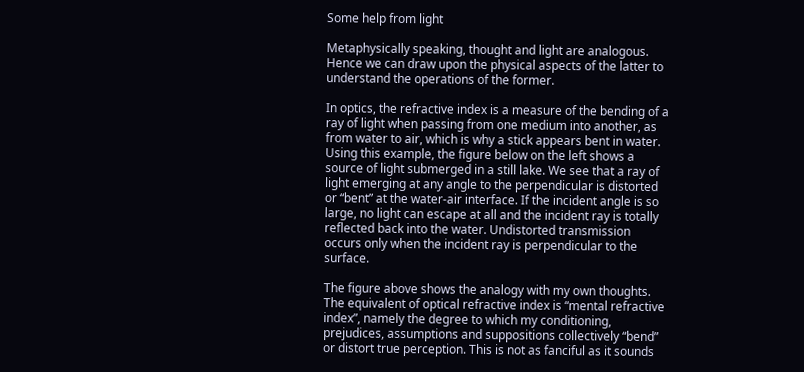Some help from light

Metaphysically speaking, thought and light are analogous. Hence we can draw upon the physical aspects of the latter to understand the operations of the former.

In optics, the refractive index is a measure of the bending of a ray of light when passing from one medium into another, as from water to air, which is why a stick appears bent in water. Using this example, the figure below on the left shows a source of light submerged in a still lake. We see that a ray of light emerging at any angle to the perpendicular is distorted or “bent” at the water-air interface. If the incident angle is so large, no light can escape at all and the incident ray is totally reflected back into the water. Undistorted transmission occurs only when the incident ray is perpendicular to the surface.

The figure above shows the analogy with my own thoughts. The equivalent of optical refractive index is “mental refractive index”, namely the degree to which my conditioning, prejudices, assumptions and suppositions collectively “bend” or distort true perception. This is not as fanciful as it sounds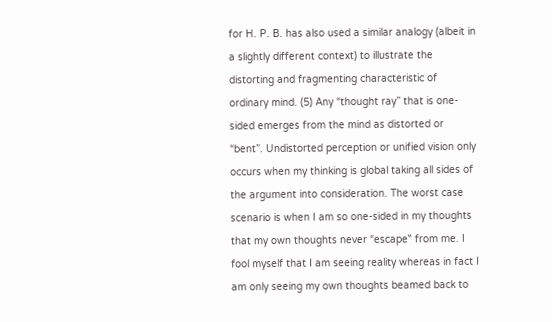for H. P. B. has also used a similar analogy (albeit in a slightly different context) to illustrate the distorting and fragmenting characteristic of ordinary mind. (5) Any “thought ray” that is one-sided emerges from the mind as distorted or “bent”. Undistorted perception or unified vision only occurs when my thinking is global taking all sides of the argument into consideration. The worst case scenario is when I am so one-sided in my thoughts that my own thoughts never “escape‟ from me. I fool myself that I am seeing reality whereas in fact I am only seeing my own thoughts beamed back to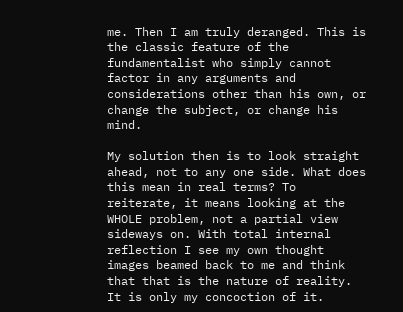me. Then I am truly deranged. This is the classic feature of the fundamentalist who simply cannot factor in any arguments and considerations other than his own, or change the subject, or change his mind.

My solution then is to look straight ahead, not to any one side. What does this mean in real terms? To reiterate, it means looking at the WHOLE problem, not a partial view sideways on. With total internal reflection I see my own thought images beamed back to me and think that that is the nature of reality. It is only my concoction of it.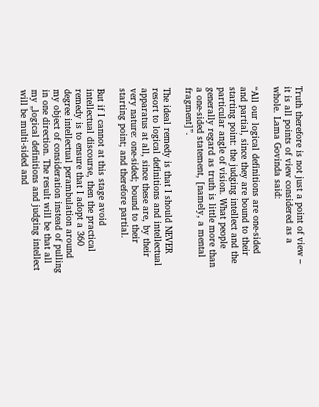Truth therefore is not just a point of view – it is all points of view considered as a whole. Lama Govinda said:

“All our logical definitions are one-sided and partial, since they are bound to their starting point: the judging intellect and the particular angle of vision. What people generally regard as truth is little more than a one-sided statement, [namely, a mental fragment]”.

The ideal remedy is that I should NEVER resort to logical definitions and intellectual apparatus at all, since these are, by their very nature: one-sided; bound to their starting point; and therefore partial.

But if I cannot at this stage avoid intellectual discourse, then the practical remedy is to ensure that I adopt a 360 degree intellectual perambulation around my object of consideration instead of pulling in one direction. The result will be that all my „logical definitions and judging intellect will be multi-sided and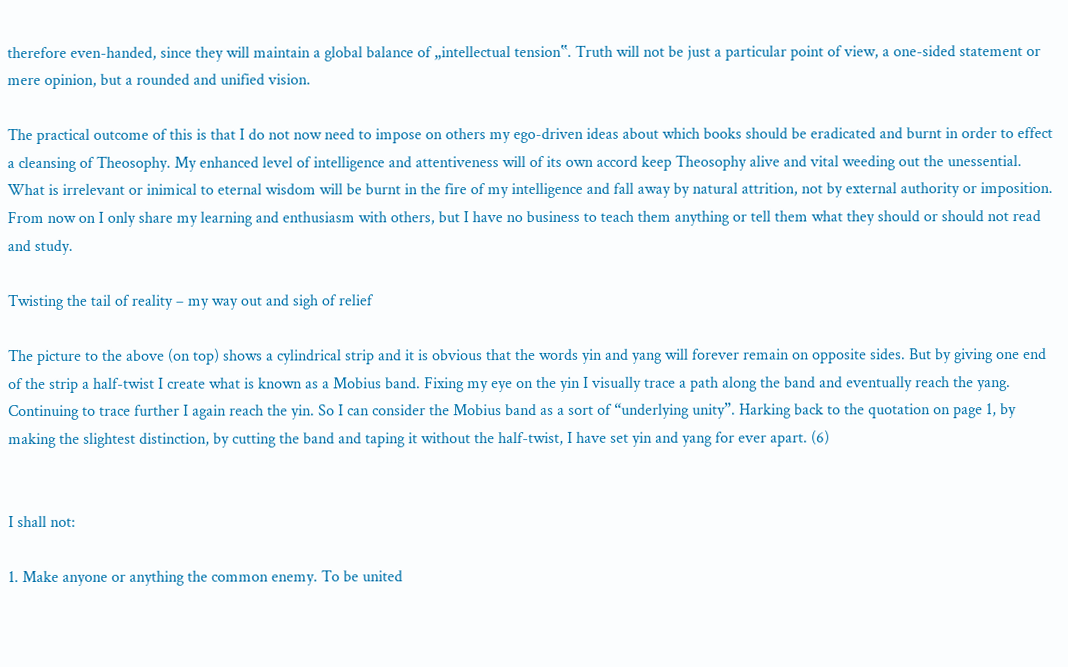therefore even-handed, since they will maintain a global balance of „intellectual tension‟. Truth will not be just a particular point of view, a one-sided statement or mere opinion, but a rounded and unified vision.

The practical outcome of this is that I do not now need to impose on others my ego-driven ideas about which books should be eradicated and burnt in order to effect a cleansing of Theosophy. My enhanced level of intelligence and attentiveness will of its own accord keep Theosophy alive and vital weeding out the unessential. What is irrelevant or inimical to eternal wisdom will be burnt in the fire of my intelligence and fall away by natural attrition, not by external authority or imposition. From now on I only share my learning and enthusiasm with others, but I have no business to teach them anything or tell them what they should or should not read and study.

Twisting the tail of reality – my way out and sigh of relief

The picture to the above (on top) shows a cylindrical strip and it is obvious that the words yin and yang will forever remain on opposite sides. But by giving one end of the strip a half-twist I create what is known as a Mobius band. Fixing my eye on the yin I visually trace a path along the band and eventually reach the yang. Continuing to trace further I again reach the yin. So I can consider the Mobius band as a sort of “underlying unity”. Harking back to the quotation on page 1, by making the slightest distinction, by cutting the band and taping it without the half-twist, I have set yin and yang for ever apart. (6)


I shall not:

1. Make anyone or anything the common enemy. To be united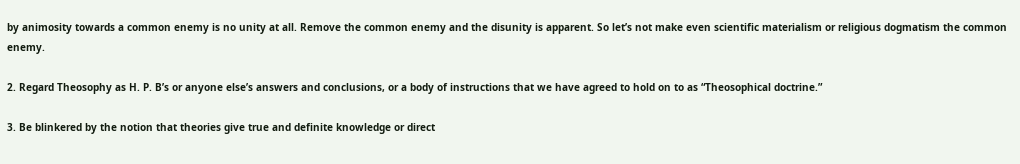by animosity towards a common enemy is no unity at all. Remove the common enemy and the disunity is apparent. So let’s not make even scientific materialism or religious dogmatism the common enemy.

2. Regard Theosophy as H. P. B’s or anyone else’s answers and conclusions, or a body of instructions that we have agreed to hold on to as “Theosophical doctrine.”

3. Be blinkered by the notion that theories give true and definite knowledge or direct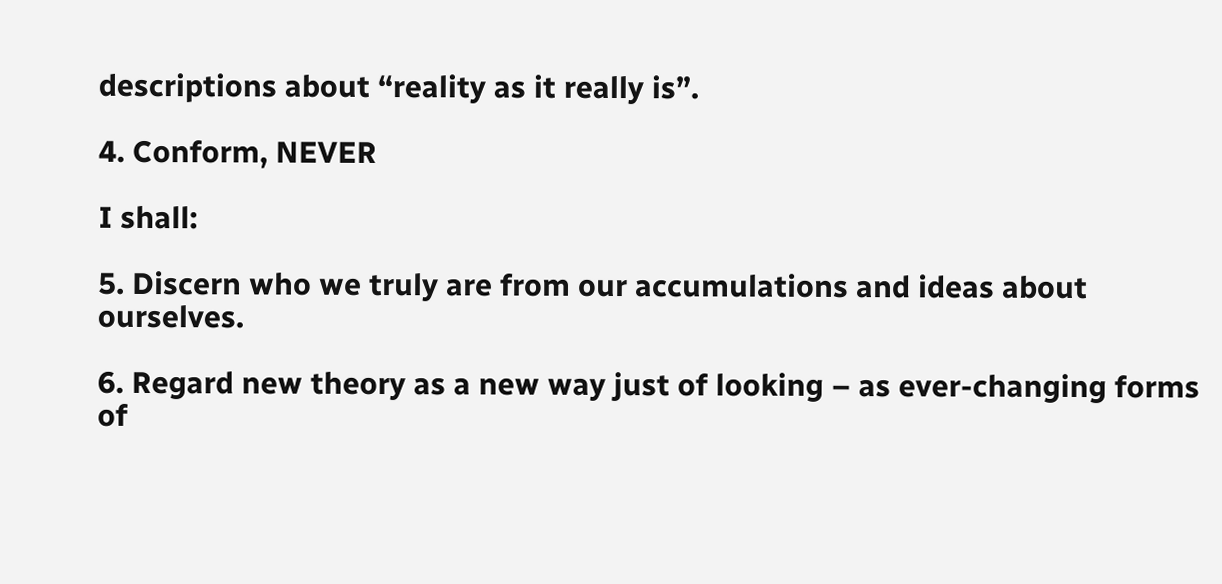descriptions about “reality as it really is”.

4. Conform, NEVER

I shall:

5. Discern who we truly are from our accumulations and ideas about ourselves.

6. Regard new theory as a new way just of looking – as ever-changing forms of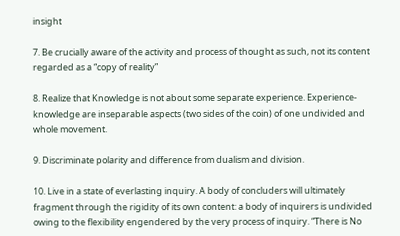insight

7. Be crucially aware of the activity and process of thought as such, not its content regarded as a “copy of reality”

8. Realize that Knowledge is not about some separate experience. Experience-knowledge are inseparable aspects (two sides of the coin) of one undivided and whole movement.

9. Discriminate polarity and difference from dualism and division.

10. Live in a state of everlasting inquiry. A body of concluders will ultimately fragment through the rigidity of its own content: a body of inquirers is undivided owing to the flexibility engendered by the very process of inquiry. “There is No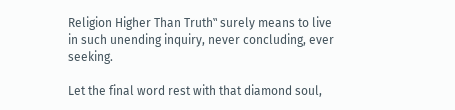Religion Higher Than Truth‟ surely means to live in such unending inquiry, never concluding, ever seeking.

Let the final word rest with that diamond soul,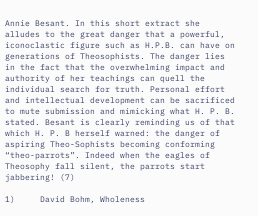Annie Besant. In this short extract she alludes to the great danger that a powerful, iconoclastic figure such as H.P.B. can have on generations of Theosophists. The danger lies in the fact that the overwhelming impact and authority of her teachings can quell the individual search for truth. Personal effort and intellectual development can be sacrificed to mute submission and mimicking what H. P. B. stated. Besant is clearly reminding us of that which H. P. B herself warned: the danger of aspiring Theo-Sophists becoming conforming “theo-parrots”. Indeed when the eagles of Theosophy fall silent, the parrots start jabbering! (7)

1)     David Bohm, Wholeness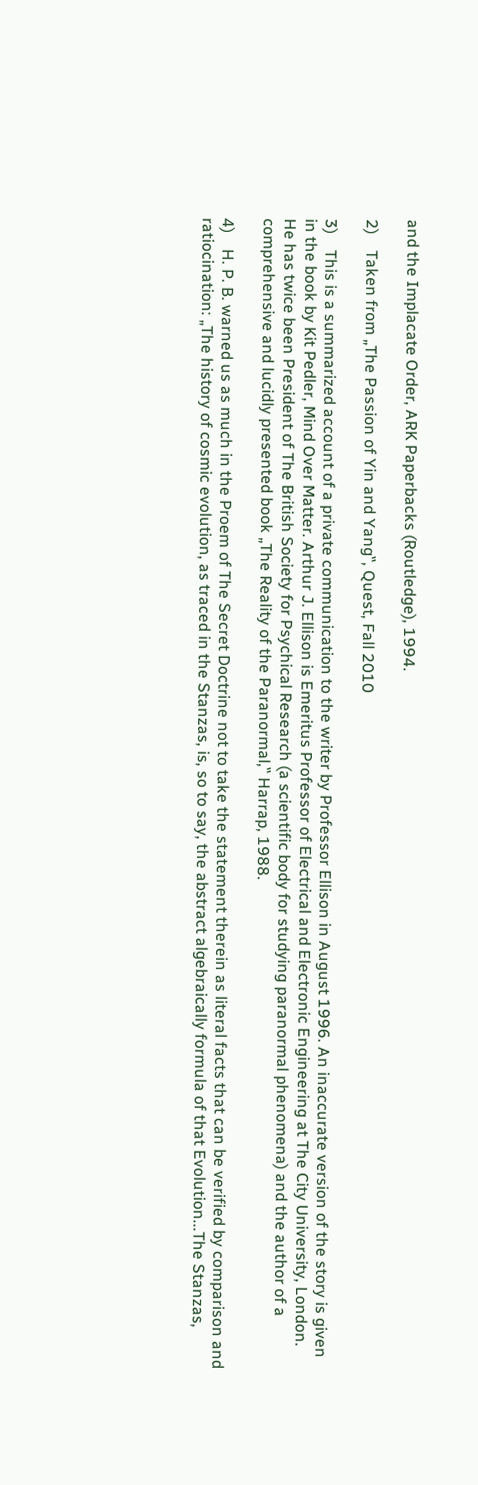and the Implacate Order, ARK Paperbacks (Routledge), 1994.

2)    Taken from „The Passion of Yin and Yang‟, Quest, Fall 2010

3)    This is a summarized account of a private communication to the writer by Professor Ellison in August 1996. An inaccurate version of the story is given in the book by Kit Pedler, Mind Over Matter. Arthur J. Ellison is Emeritus Professor of Electrical and Electronic Engineering at The City University, London. He has twice been President of The British Society for Psychical Research (a scientific body for studying paranormal phenomena) and the author of a comprehensive and lucidly presented book „The Reality of the Paranormal,‟ Harrap, 1988.

4)    H. P. B. warned us as much in the Proem of The Secret Doctrine not to take the statement therein as literal facts that can be verified by comparison and ratiocination: „The history of cosmic evolution, as traced in the Stanzas, is, so to say, the abstract algebraically formula of that Evolution...The Stanzas,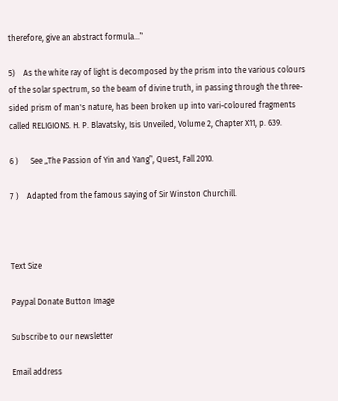therefore, give an abstract formula...‟

5)    As the white ray of light is decomposed by the prism into the various colours of the solar spectrum, so the beam of divine truth, in passing through the three-sided prism of man's nature, has been broken up into vari-coloured fragments called RELIGIONS. H. P. Blavatsky, Isis Unveiled, Volume 2, Chapter X11, p. 639.

6 )      See „The Passion of Yin and Yang‟, Quest, Fall 2010.

7 )    Adapted from the famous saying of Sir Winston Churchill.



Text Size

Paypal Donate Button Image

Subscribe to our newsletter

Email address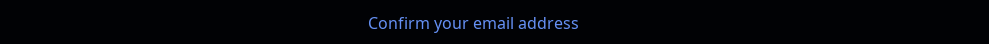Confirm your email address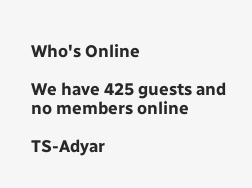Who's Online

We have 425 guests and no members online

TS-Adyar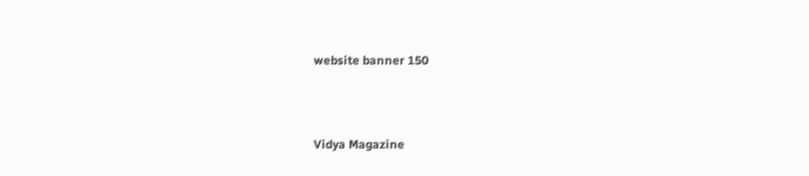website banner 150



Vidya Magazine